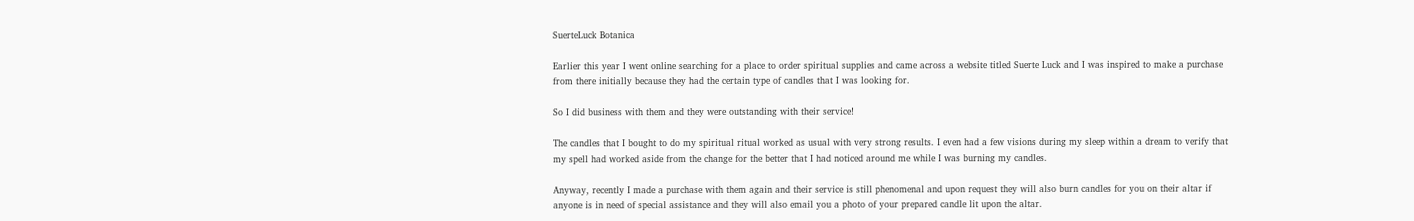SuerteLuck Botanica

Earlier this year I went online searching for a place to order spiritual supplies and came across a website titled Suerte Luck and I was inspired to make a purchase from there initially because they had the certain type of candles that I was looking for.

So I did business with them and they were outstanding with their service!

The candles that I bought to do my spiritual ritual worked as usual with very strong results. I even had a few visions during my sleep within a dream to verify that my spell had worked aside from the change for the better that I had noticed around me while I was burning my candles.

Anyway, recently I made a purchase with them again and their service is still phenomenal and upon request they will also burn candles for you on their altar if anyone is in need of special assistance and they will also email you a photo of your prepared candle lit upon the altar.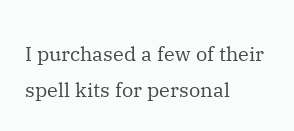I purchased a few of their spell kits for personal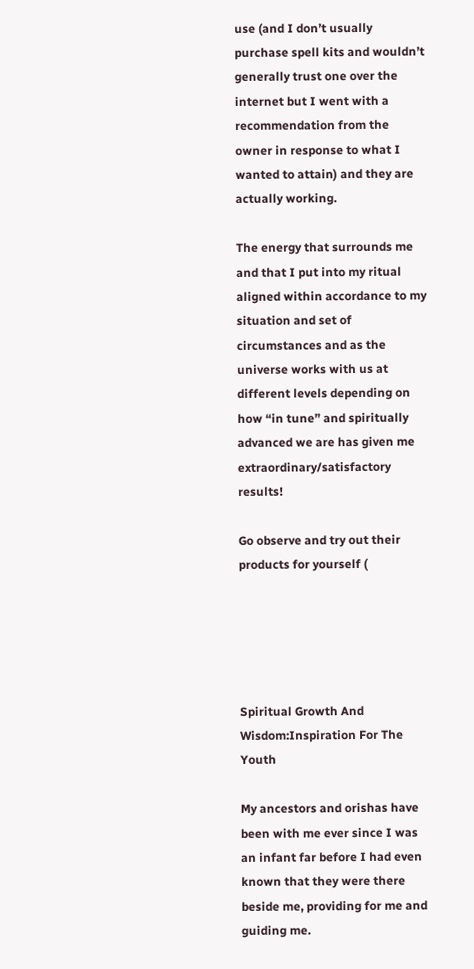use (and I don’t usually purchase spell kits and wouldn’t generally trust one over the internet but I went with a recommendation from the owner in response to what I wanted to attain) and they are actually working.

The energy that surrounds me and that I put into my ritual aligned within accordance to my situation and set of circumstances and as the universe works with us at different levels depending on how “in tune” and spiritually advanced we are has given me extraordinary/satisfactory results!

Go observe and try out their products for yourself (





Spiritual Growth And Wisdom:Inspiration For The Youth

My ancestors and orishas have been with me ever since I was an infant far before I had even known that they were there beside me, providing for me and guiding me.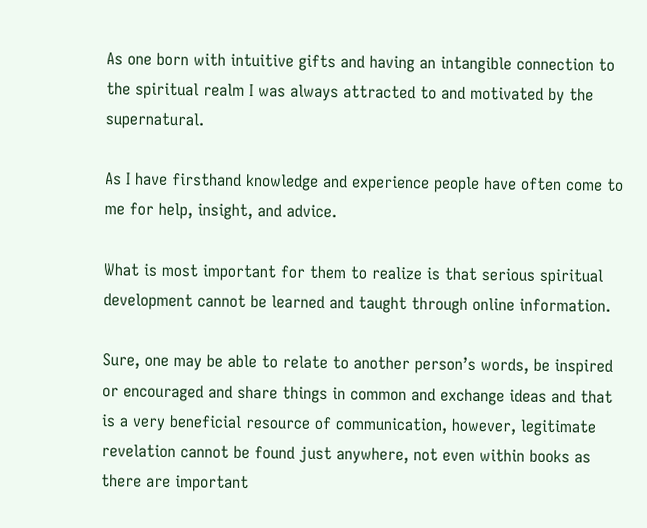As one born with intuitive gifts and having an intangible connection to the spiritual realm I was always attracted to and motivated by the supernatural.

As I have firsthand knowledge and experience people have often come to me for help, insight, and advice.

What is most important for them to realize is that serious spiritual development cannot be learned and taught through online information.

Sure, one may be able to relate to another person’s words, be inspired or encouraged and share things in common and exchange ideas and that is a very beneficial resource of communication, however, legitimate revelation cannot be found just anywhere, not even within books as there are important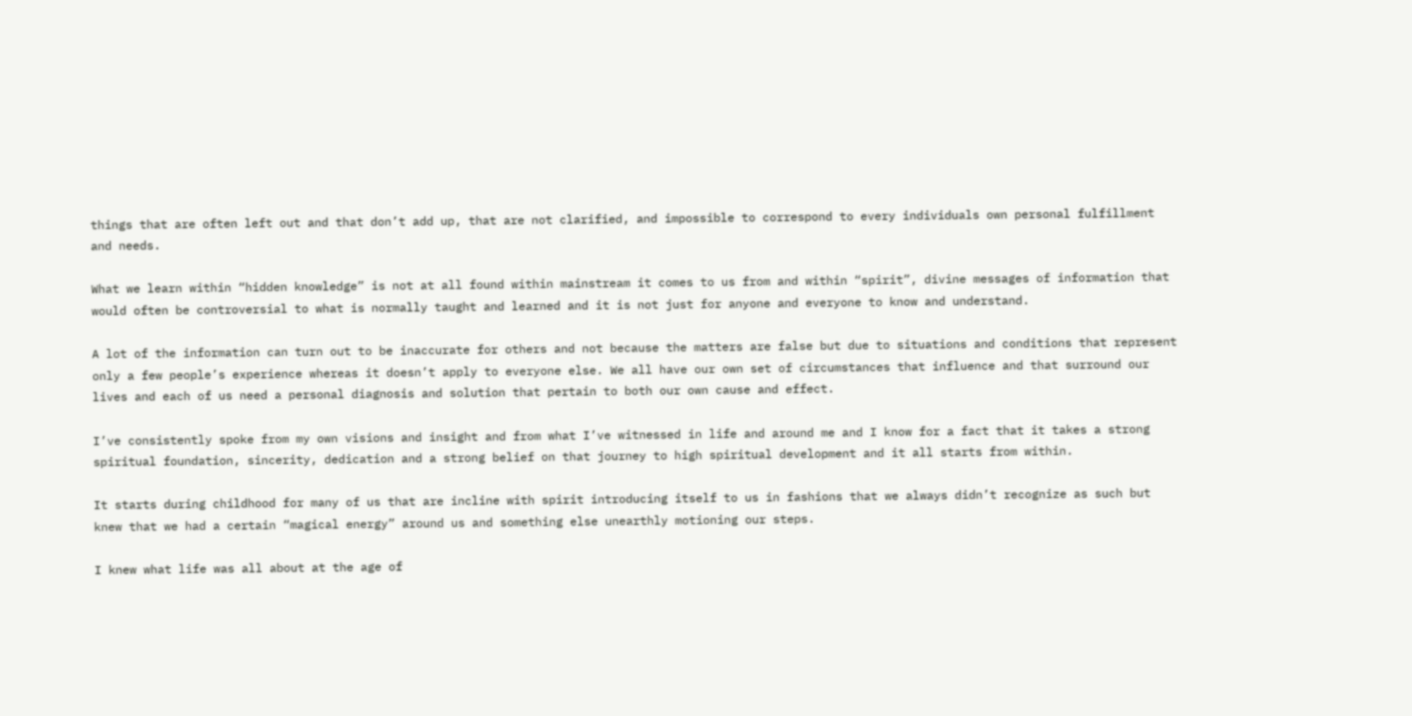things that are often left out and that don’t add up, that are not clarified, and impossible to correspond to every individuals own personal fulfillment and needs.

What we learn within “hidden knowledge” is not at all found within mainstream it comes to us from and within “spirit”, divine messages of information that would often be controversial to what is normally taught and learned and it is not just for anyone and everyone to know and understand.

A lot of the information can turn out to be inaccurate for others and not because the matters are false but due to situations and conditions that represent only a few people’s experience whereas it doesn’t apply to everyone else. We all have our own set of circumstances that influence and that surround our lives and each of us need a personal diagnosis and solution that pertain to both our own cause and effect.

I’ve consistently spoke from my own visions and insight and from what I’ve witnessed in life and around me and I know for a fact that it takes a strong spiritual foundation, sincerity, dedication and a strong belief on that journey to high spiritual development and it all starts from within.

It starts during childhood for many of us that are incline with spirit introducing itself to us in fashions that we always didn’t recognize as such but knew that we had a certain “magical energy” around us and something else unearthly motioning our steps.

I knew what life was all about at the age of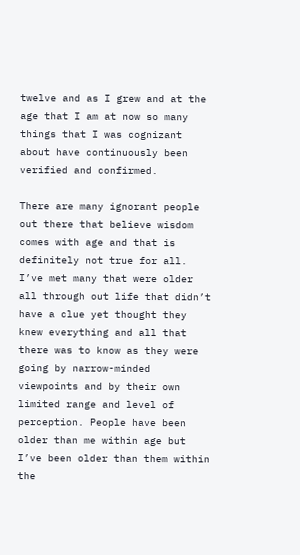twelve and as I grew and at the age that I am at now so many things that I was cognizant about have continuously been verified and confirmed.

There are many ignorant people out there that believe wisdom comes with age and that is definitely not true for all. I’ve met many that were older all through out life that didn’t have a clue yet thought they knew everything and all that there was to know as they were going by narrow-minded viewpoints and by their own limited range and level of perception. People have been older than me within age but I’ve been older than them within the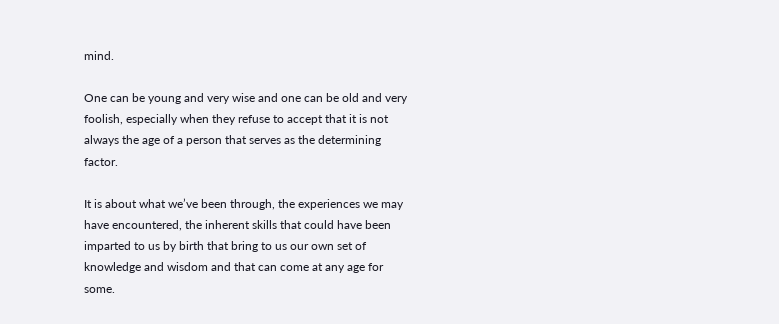mind.

One can be young and very wise and one can be old and very foolish, especially when they refuse to accept that it is not always the age of a person that serves as the determining factor.

It is about what we’ve been through, the experiences we may have encountered, the inherent skills that could have been imparted to us by birth that bring to us our own set of knowledge and wisdom and that can come at any age for some.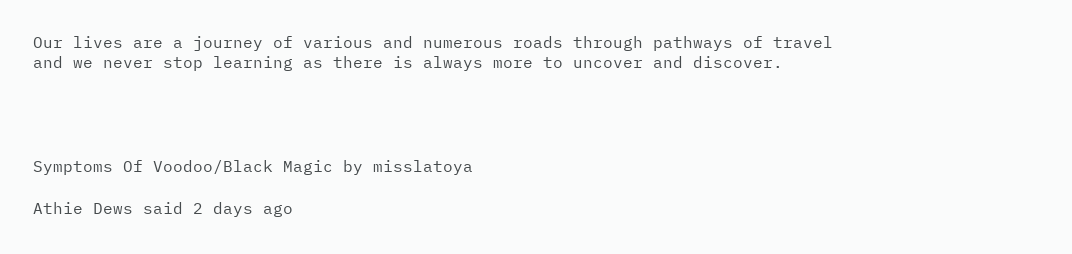Our lives are a journey of various and numerous roads through pathways of travel and we never stop learning as there is always more to uncover and discover.




Symptoms Of Voodoo/Black Magic by misslatoya

Athie Dews said 2 days ago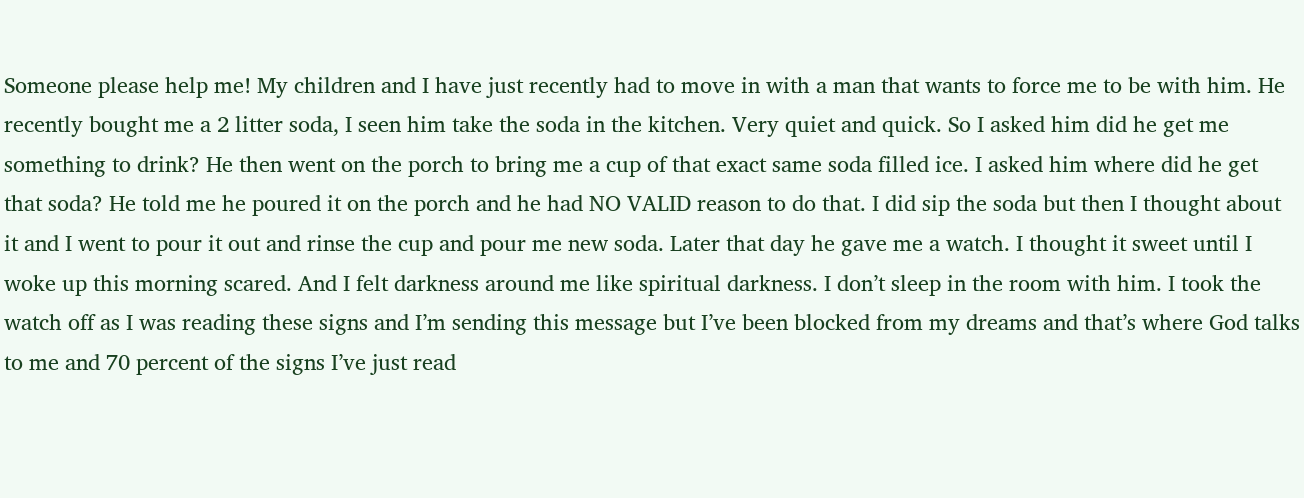Someone please help me! My children and I have just recently had to move in with a man that wants to force me to be with him. He recently bought me a 2 litter soda, I seen him take the soda in the kitchen. Very quiet and quick. So I asked him did he get me something to drink? He then went on the porch to bring me a cup of that exact same soda filled ice. I asked him where did he get that soda? He told me he poured it on the porch and he had NO VALID reason to do that. I did sip the soda but then I thought about it and I went to pour it out and rinse the cup and pour me new soda. Later that day he gave me a watch. I thought it sweet until I woke up this morning scared. And I felt darkness around me like spiritual darkness. I don’t sleep in the room with him. I took the watch off as I was reading these signs and I’m sending this message but I’ve been blocked from my dreams and that’s where God talks to me and 70 percent of the signs I’ve just read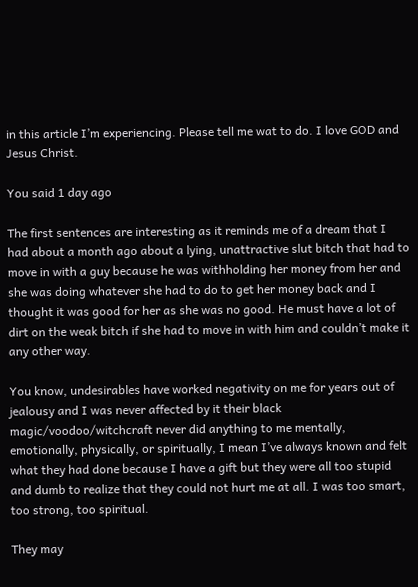in this article I’m experiencing. Please tell me wat to do. I love GOD and Jesus Christ.

You said 1 day ago

The first sentences are interesting as it reminds me of a dream that I had about a month ago about a lying, unattractive slut bitch that had to move in with a guy because he was withholding her money from her and she was doing whatever she had to do to get her money back and I thought it was good for her as she was no good. He must have a lot of dirt on the weak bitch if she had to move in with him and couldn’t make it any other way.

You know, undesirables have worked negativity on me for years out of jealousy and I was never affected by it their black magic/voodoo/witchcraft never did anything to me mentally, emotionally, physically, or spiritually, I mean I’ve always known and felt what they had done because I have a gift but they were all too stupid and dumb to realize that they could not hurt me at all. I was too smart, too strong, too spiritual.

They may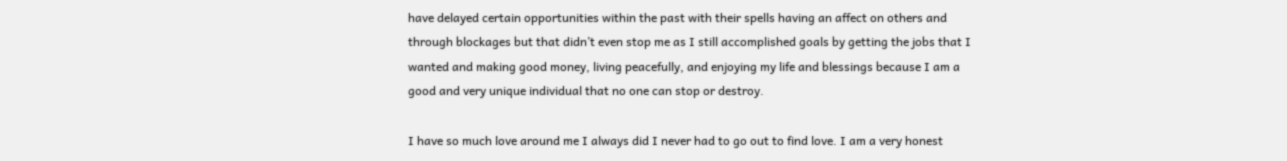have delayed certain opportunities within the past with their spells having an affect on others and through blockages but that didn’t even stop me as I still accomplished goals by getting the jobs that I wanted and making good money, living peacefully, and enjoying my life and blessings because I am a good and very unique individual that no one can stop or destroy.

I have so much love around me I always did I never had to go out to find love. I am a very honest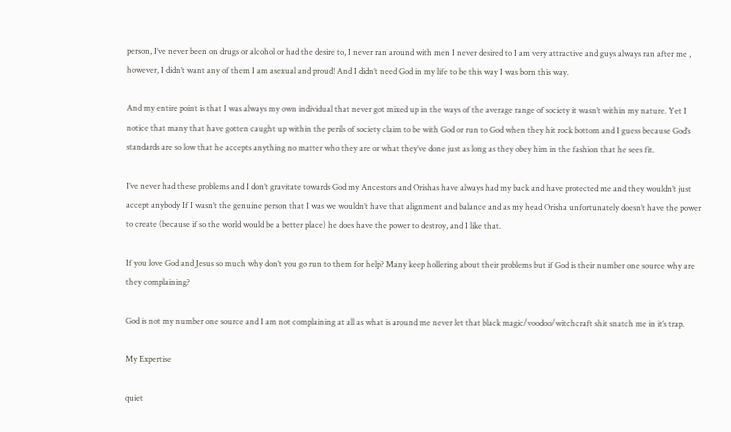person, I’ve never been on drugs or alcohol or had the desire to, I never ran around with men I never desired to I am very attractive and guys always ran after me , however, I didn’t want any of them I am asexual and proud! And I didn’t need God in my life to be this way I was born this way.

And my entire point is that I was always my own individual that never got mixed up in the ways of the average range of society it wasn’t within my nature. Yet I notice that many that have gotten caught up within the perils of society claim to be with God or run to God when they hit rock bottom and I guess because God’s standards are so low that he accepts anything no matter who they are or what they’ve done just as long as they obey him in the fashion that he sees fit.

I’ve never had these problems and I don’t gravitate towards God my Ancestors and Orishas have always had my back and have protected me and they wouldn’t just accept anybody If I wasn’t the genuine person that I was we wouldn’t have that alignment and balance and as my head Orisha unfortunately doesn’t have the power to create (because if so the world would be a better place) he does have the power to destroy, and I like that.

If you love God and Jesus so much why don’t you go run to them for help? Many keep hollering about their problems but if God is their number one source why are they complaining?

God is not my number one source and I am not complaining at all as what is around me never let that black magic/voodoo/witchcraft shit snatch me in it’s trap.

My Expertise

quiet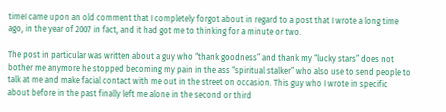timeI came upon an old comment that I completely forgot about in regard to a post that I wrote a long time ago, in the year of 2007 in fact, and it had got me to thinking for a minute or two.

The post in particular was written about a guy who “thank goodness” and thank my “lucky stars” does not bother me anymore he stopped becoming my pain in the ass “spiritual stalker” who also use to send people to talk at me and make facial contact with me out in the street on occasion. This guy who I wrote in specific about before in the past finally left me alone in the second or third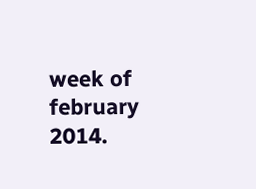week of february 2014.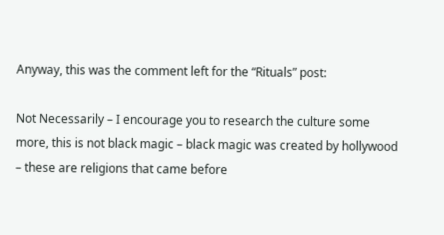Anyway, this was the comment left for the “Rituals” post:

Not Necessarily – I encourage you to research the culture some more, this is not black magic – black magic was created by hollywood – these are religions that came before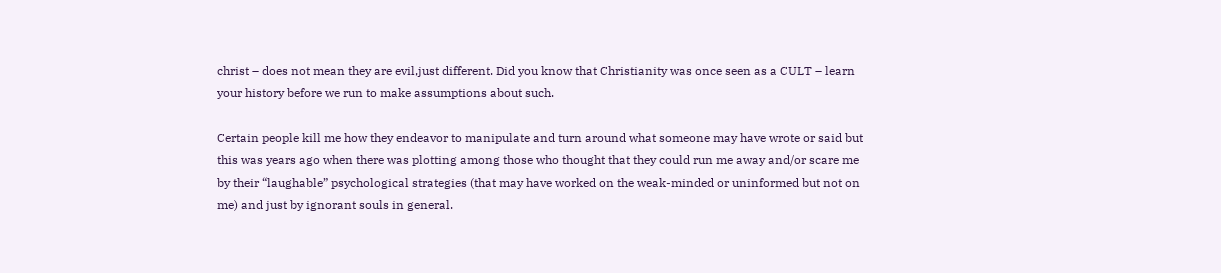christ – does not mean they are evil,just different. Did you know that Christianity was once seen as a CULT – learn your history before we run to make assumptions about such.

Certain people kill me how they endeavor to manipulate and turn around what someone may have wrote or said but this was years ago when there was plotting among those who thought that they could run me away and/or scare me by their “laughable” psychological strategies (that may have worked on the weak-minded or uninformed but not on me) and just by ignorant souls in general.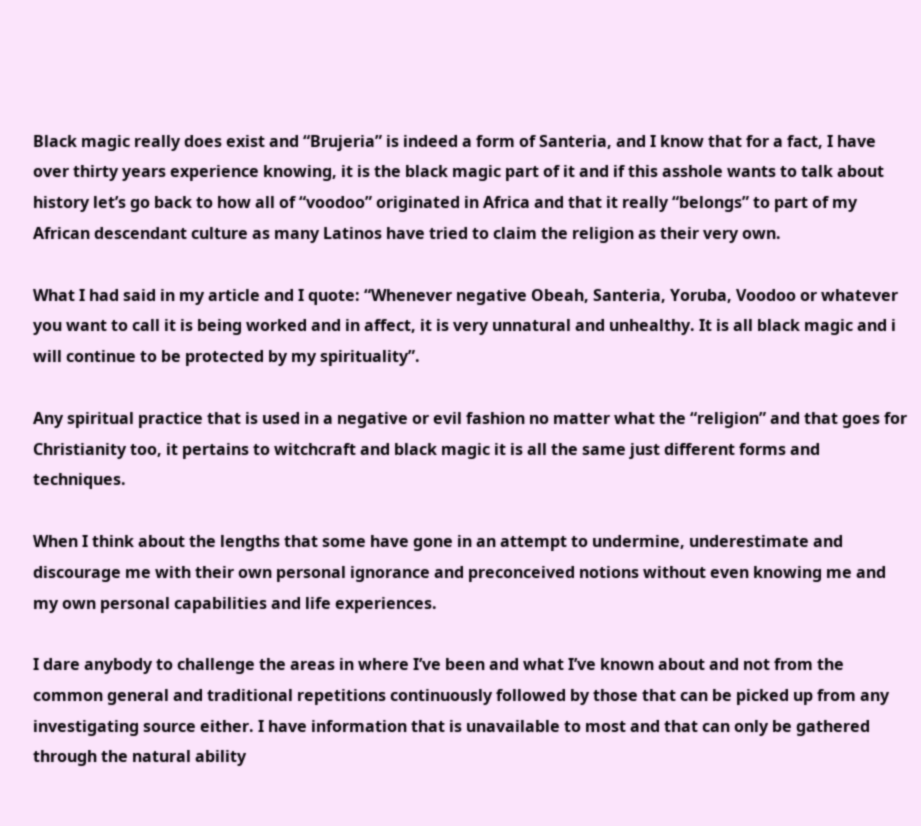Black magic really does exist and “Brujeria” is indeed a form of Santeria, and I know that for a fact, I have over thirty years experience knowing, it is the black magic part of it and if this asshole wants to talk about history let’s go back to how all of “voodoo” originated in Africa and that it really “belongs” to part of my African descendant culture as many Latinos have tried to claim the religion as their very own.

What I had said in my article and I quote: “Whenever negative Obeah, Santeria, Yoruba, Voodoo or whatever you want to call it is being worked and in affect, it is very unnatural and unhealthy. It is all black magic and i will continue to be protected by my spirituality”.

Any spiritual practice that is used in a negative or evil fashion no matter what the “religion” and that goes for Christianity too, it pertains to witchcraft and black magic it is all the same just different forms and techniques.

When I think about the lengths that some have gone in an attempt to undermine, underestimate and discourage me with their own personal ignorance and preconceived notions without even knowing me and my own personal capabilities and life experiences.

I dare anybody to challenge the areas in where I’ve been and what I’ve known about and not from the common general and traditional repetitions continuously followed by those that can be picked up from any investigating source either. I have information that is unavailable to most and that can only be gathered through the natural ability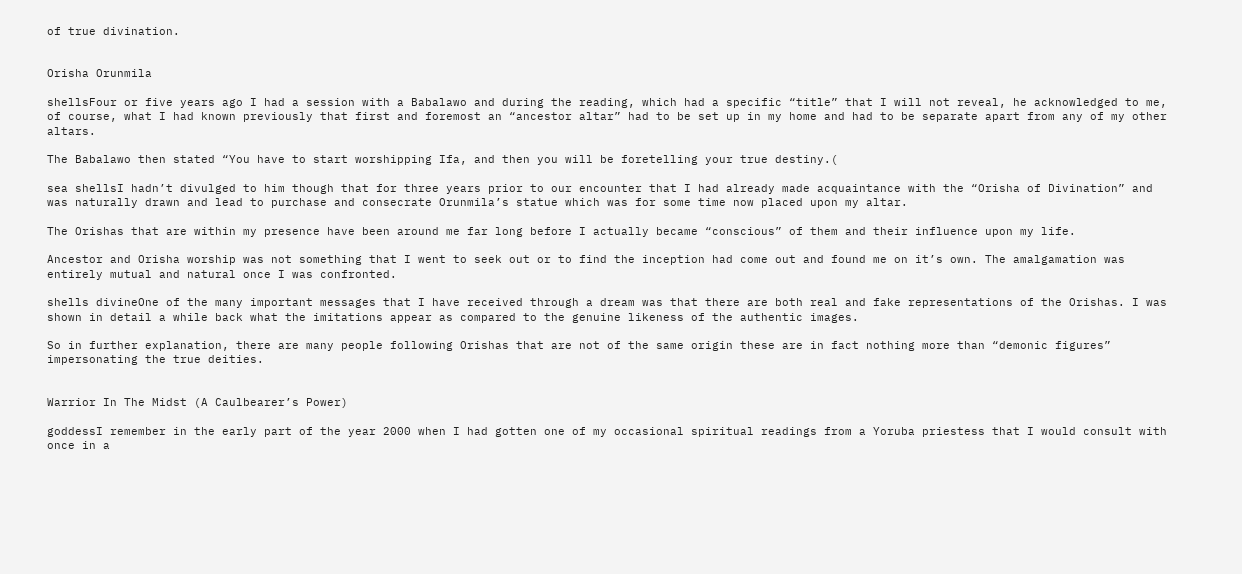of true divination.


Orisha Orunmila

shellsFour or five years ago I had a session with a Babalawo and during the reading, which had a specific “title” that I will not reveal, he acknowledged to me, of course, what I had known previously that first and foremost an “ancestor altar” had to be set up in my home and had to be separate apart from any of my other altars.

The Babalawo then stated “You have to start worshipping Ifa, and then you will be foretelling your true destiny.(

sea shellsI hadn’t divulged to him though that for three years prior to our encounter that I had already made acquaintance with the “Orisha of Divination” and was naturally drawn and lead to purchase and consecrate Orunmila’s statue which was for some time now placed upon my altar.

The Orishas that are within my presence have been around me far long before I actually became “conscious” of them and their influence upon my life.

Ancestor and Orisha worship was not something that I went to seek out or to find the inception had come out and found me on it’s own. The amalgamation was entirely mutual and natural once I was confronted.

shells divineOne of the many important messages that I have received through a dream was that there are both real and fake representations of the Orishas. I was shown in detail a while back what the imitations appear as compared to the genuine likeness of the authentic images.

So in further explanation, there are many people following Orishas that are not of the same origin these are in fact nothing more than “demonic figures” impersonating the true deities.


Warrior In The Midst (A Caulbearer’s Power)

goddessI remember in the early part of the year 2000 when I had gotten one of my occasional spiritual readings from a Yoruba priestess that I would consult with once in a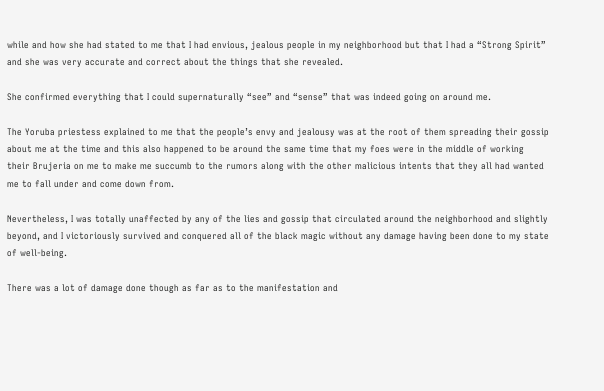while and how she had stated to me that I had envious, jealous people in my neighborhood but that I had a “Strong Spirit” and she was very accurate and correct about the things that she revealed.

She confirmed everything that I could supernaturally “see” and “sense” that was indeed going on around me.

The Yoruba priestess explained to me that the people’s envy and jealousy was at the root of them spreading their gossip about me at the time and this also happened to be around the same time that my foes were in the middle of working their Brujeria on me to make me succumb to the rumors along with the other malicious intents that they all had wanted me to fall under and come down from.

Nevertheless, I was totally unaffected by any of the lies and gossip that circulated around the neighborhood and slightly beyond, and I victoriously survived and conquered all of the black magic without any damage having been done to my state of well-being.

There was a lot of damage done though as far as to the manifestation and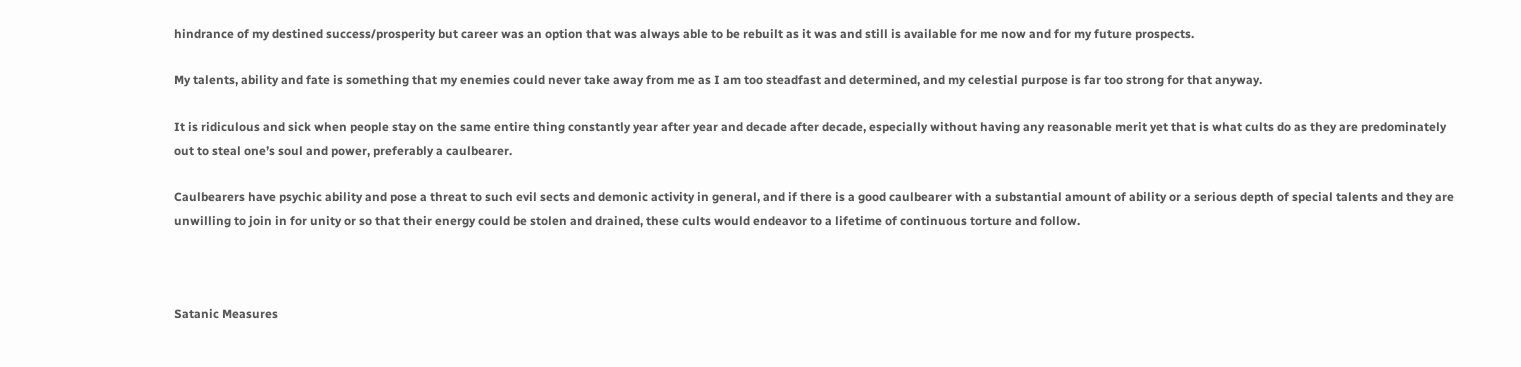hindrance of my destined success/prosperity but career was an option that was always able to be rebuilt as it was and still is available for me now and for my future prospects.

My talents, ability and fate is something that my enemies could never take away from me as I am too steadfast and determined, and my celestial purpose is far too strong for that anyway.

It is ridiculous and sick when people stay on the same entire thing constantly year after year and decade after decade, especially without having any reasonable merit yet that is what cults do as they are predominately out to steal one’s soul and power, preferably a caulbearer.

Caulbearers have psychic ability and pose a threat to such evil sects and demonic activity in general, and if there is a good caulbearer with a substantial amount of ability or a serious depth of special talents and they are unwilling to join in for unity or so that their energy could be stolen and drained, these cults would endeavor to a lifetime of continuous torture and follow.



Satanic Measures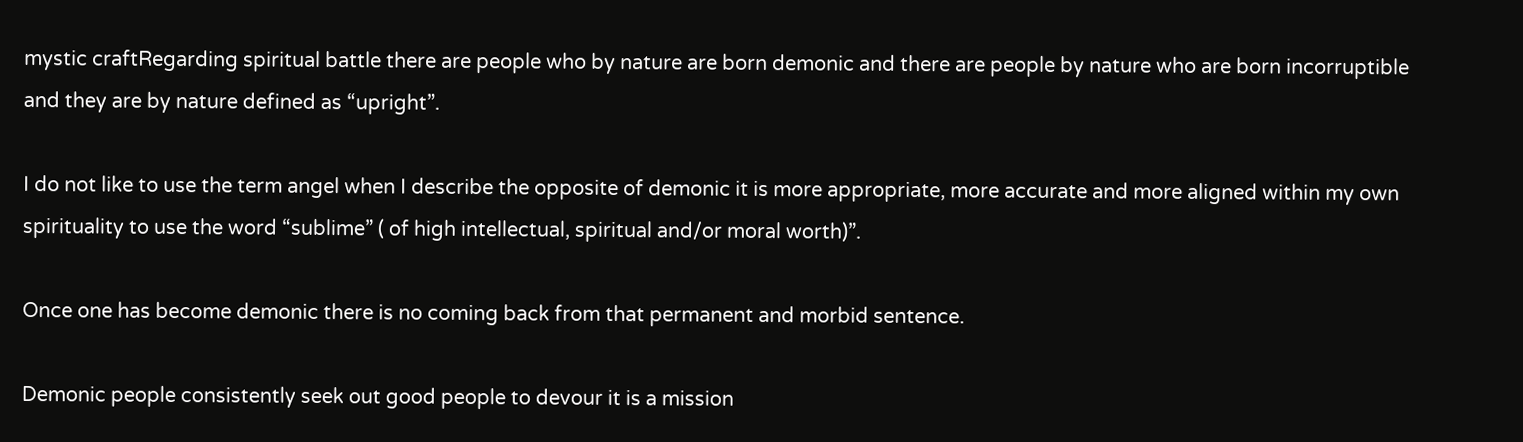mystic craftRegarding spiritual battle there are people who by nature are born demonic and there are people by nature who are born incorruptible and they are by nature defined as “upright”.

I do not like to use the term angel when I describe the opposite of demonic it is more appropriate, more accurate and more aligned within my own spirituality to use the word “sublime” ( of high intellectual, spiritual and/or moral worth)”.

Once one has become demonic there is no coming back from that permanent and morbid sentence.

Demonic people consistently seek out good people to devour it is a mission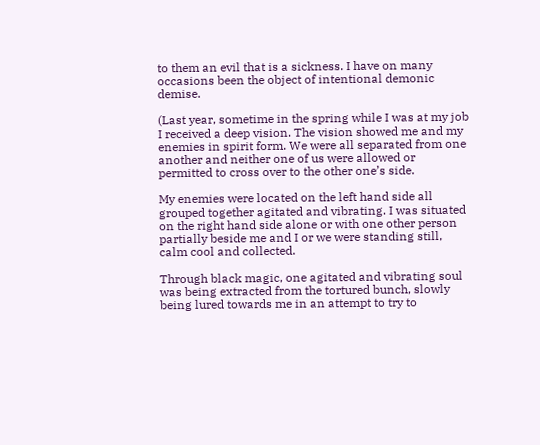to them an evil that is a sickness. I have on many occasions been the object of intentional demonic demise.

(Last year, sometime in the spring while I was at my job I received a deep vision. The vision showed me and my enemies in spirit form. We were all separated from one another and neither one of us were allowed or permitted to cross over to the other one’s side.

My enemies were located on the left hand side all grouped together agitated and vibrating. I was situated on the right hand side alone or with one other person partially beside me and I or we were standing still, calm cool and collected.

Through black magic, one agitated and vibrating soul was being extracted from the tortured bunch, slowly being lured towards me in an attempt to try to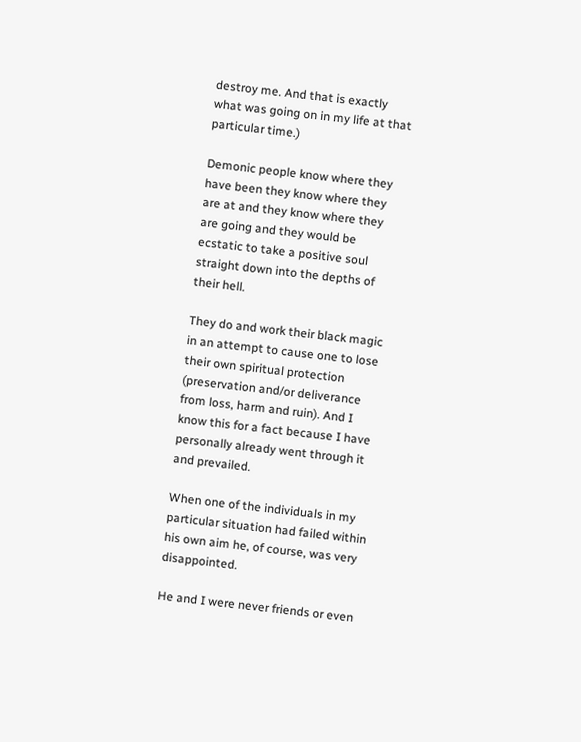destroy me. And that is exactly what was going on in my life at that particular time.)

Demonic people know where they have been they know where they are at and they know where they are going and they would be ecstatic to take a positive soul straight down into the depths of their hell.

They do and work their black magic in an attempt to cause one to lose their own spiritual protection (preservation and/or deliverance from loss, harm and ruin). And I know this for a fact because I have personally already went through it and prevailed.

When one of the individuals in my particular situation had failed within his own aim he, of course, was very disappointed.

He and I were never friends or even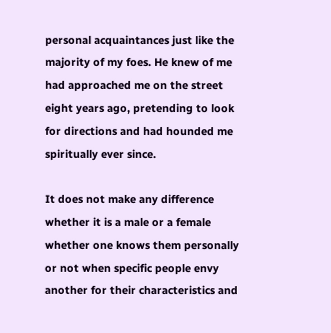personal acquaintances just like the majority of my foes. He knew of me had approached me on the street eight years ago, pretending to look for directions and had hounded me spiritually ever since.

It does not make any difference whether it is a male or a female whether one knows them personally or not when specific people envy another for their characteristics and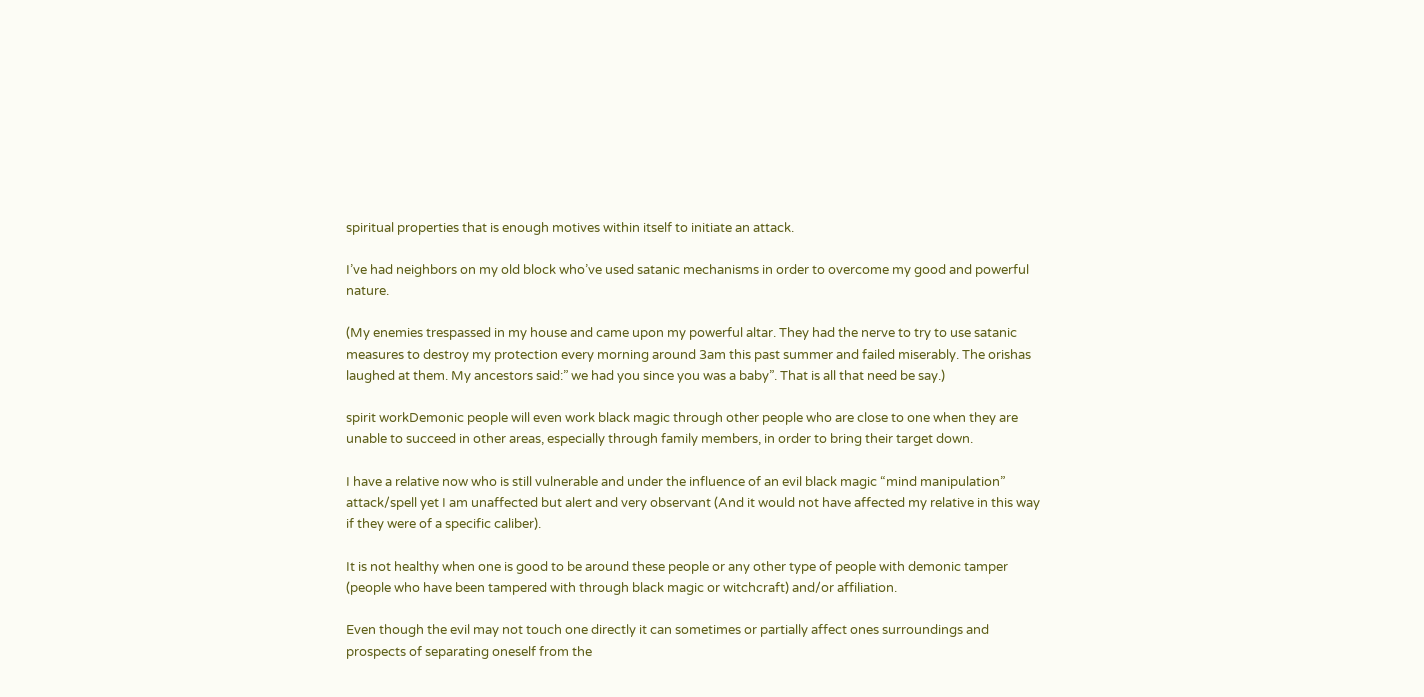spiritual properties that is enough motives within itself to initiate an attack.

I’ve had neighbors on my old block who’ve used satanic mechanisms in order to overcome my good and powerful nature.

(My enemies trespassed in my house and came upon my powerful altar. They had the nerve to try to use satanic measures to destroy my protection every morning around 3am this past summer and failed miserably. The orishas laughed at them. My ancestors said:” we had you since you was a baby”. That is all that need be say.)

spirit workDemonic people will even work black magic through other people who are close to one when they are unable to succeed in other areas, especially through family members, in order to bring their target down.

I have a relative now who is still vulnerable and under the influence of an evil black magic “mind manipulation” attack/spell yet I am unaffected but alert and very observant (And it would not have affected my relative in this way if they were of a specific caliber).

It is not healthy when one is good to be around these people or any other type of people with demonic tamper (people who have been tampered with through black magic or witchcraft) and/or affiliation.

Even though the evil may not touch one directly it can sometimes or partially affect ones surroundings and prospects of separating oneself from the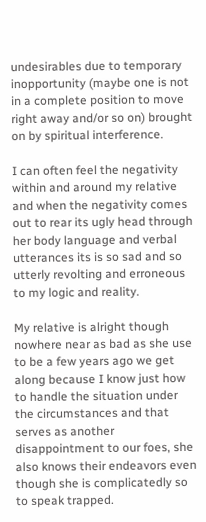undesirables due to temporary inopportunity (maybe one is not in a complete position to move right away and/or so on) brought on by spiritual interference.

I can often feel the negativity within and around my relative and when the negativity comes out to rear its ugly head through her body language and verbal utterances its is so sad and so utterly revolting and erroneous to my logic and reality.

My relative is alright though nowhere near as bad as she use to be a few years ago we get along because I know just how to handle the situation under the circumstances and that serves as another disappointment to our foes, she also knows their endeavors even though she is complicatedly so to speak trapped.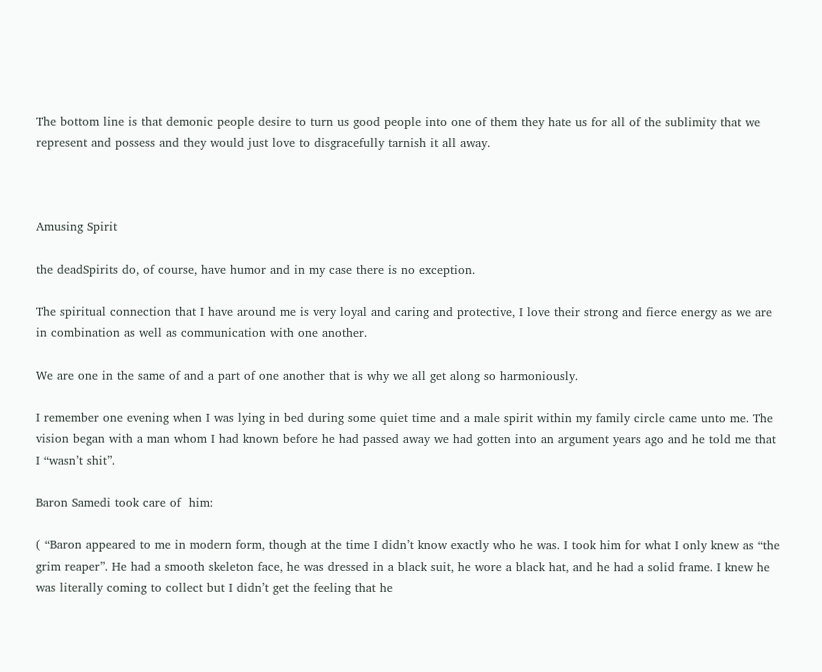The bottom line is that demonic people desire to turn us good people into one of them they hate us for all of the sublimity that we represent and possess and they would just love to disgracefully tarnish it all away.



Amusing Spirit

the deadSpirits do, of course, have humor and in my case there is no exception.

The spiritual connection that I have around me is very loyal and caring and protective, I love their strong and fierce energy as we are in combination as well as communication with one another.

We are one in the same of and a part of one another that is why we all get along so harmoniously.

I remember one evening when I was lying in bed during some quiet time and a male spirit within my family circle came unto me. The vision began with a man whom I had known before he had passed away we had gotten into an argument years ago and he told me that I “wasn’t shit”.

Baron Samedi took care of  him:

( “Baron appeared to me in modern form, though at the time I didn’t know exactly who he was. I took him for what I only knew as “the grim reaper”. He had a smooth skeleton face, he was dressed in a black suit, he wore a black hat, and he had a solid frame. I knew he was literally coming to collect but I didn’t get the feeling that he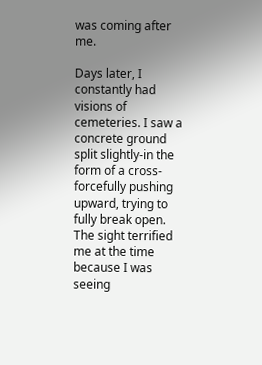was coming after me.

Days later, I constantly had visions of cemeteries. I saw a concrete ground split slightly-in the form of a cross-forcefully pushing upward, trying to fully break open. The sight terrified me at the time because I was seeing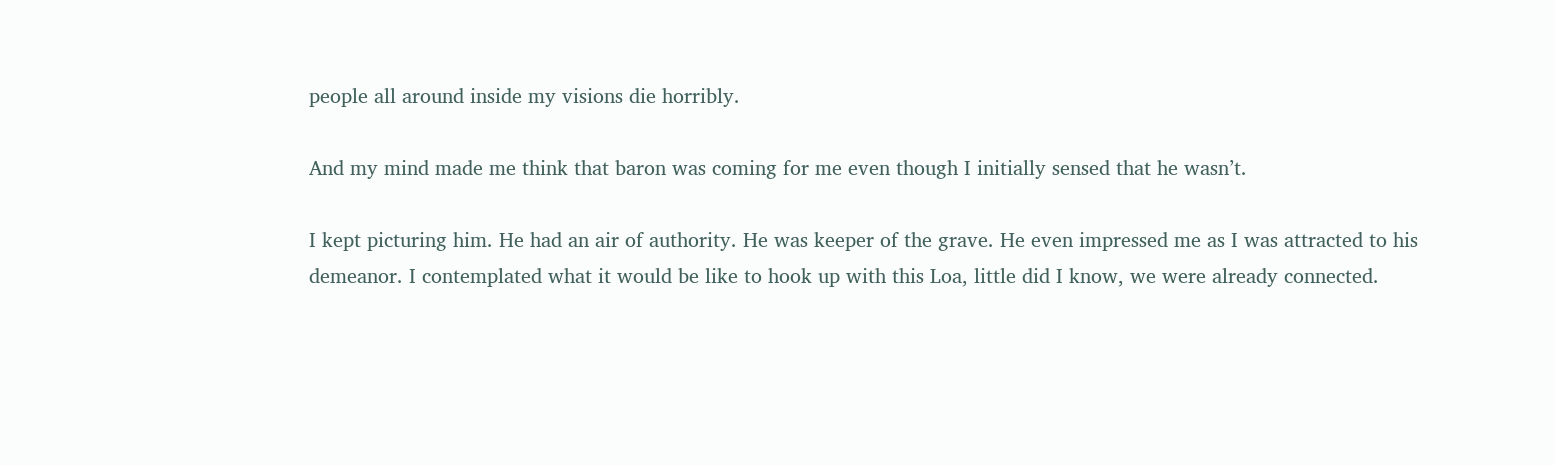people all around inside my visions die horribly.

And my mind made me think that baron was coming for me even though I initially sensed that he wasn’t.

I kept picturing him. He had an air of authority. He was keeper of the grave. He even impressed me as I was attracted to his demeanor. I contemplated what it would be like to hook up with this Loa, little did I know, we were already connected.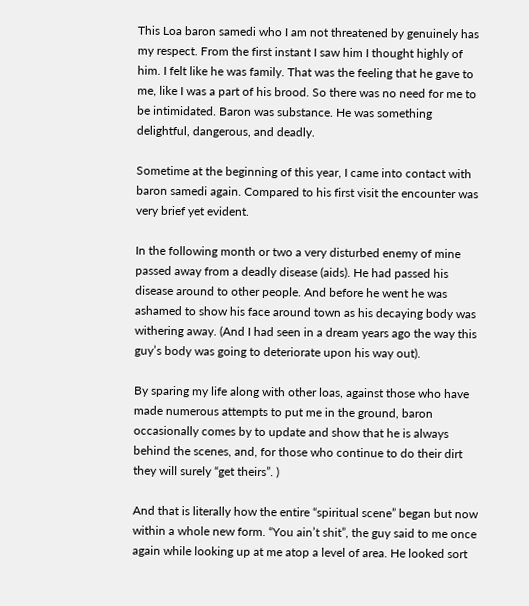This Loa baron samedi who I am not threatened by genuinely has my respect. From the first instant I saw him I thought highly of him. I felt like he was family. That was the feeling that he gave to me, like I was a part of his brood. So there was no need for me to be intimidated. Baron was substance. He was something delightful, dangerous, and deadly.

Sometime at the beginning of this year, I came into contact with baron samedi again. Compared to his first visit the encounter was very brief yet evident.

In the following month or two a very disturbed enemy of mine passed away from a deadly disease (aids). He had passed his disease around to other people. And before he went he was ashamed to show his face around town as his decaying body was withering away. (And I had seen in a dream years ago the way this guy’s body was going to deteriorate upon his way out).

By sparing my life along with other loas, against those who have made numerous attempts to put me in the ground, baron occasionally comes by to update and show that he is always behind the scenes, and, for those who continue to do their dirt they will surely “get theirs”. )

And that is literally how the entire “spiritual scene” began but now within a whole new form. “You ain’t shit”, the guy said to me once again while looking up at me atop a level of area. He looked sort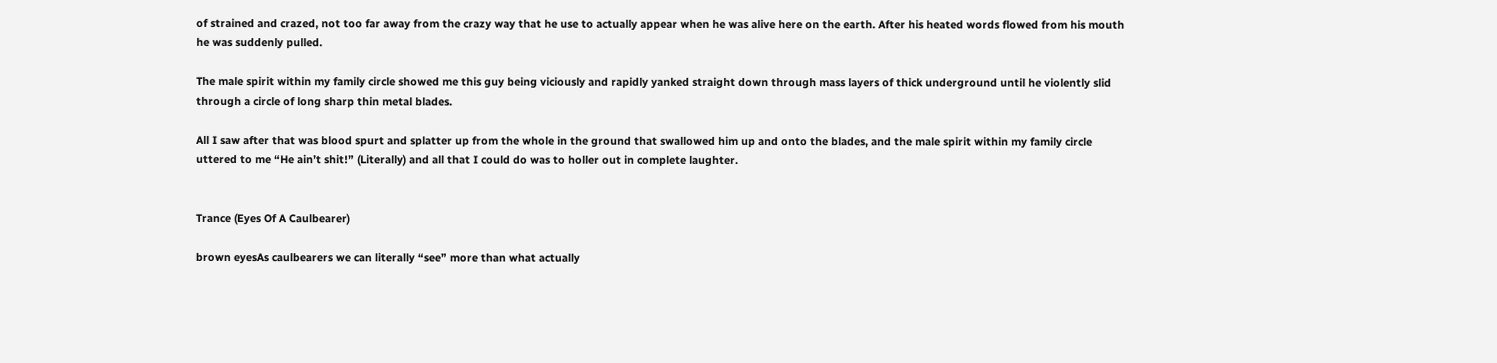of strained and crazed, not too far away from the crazy way that he use to actually appear when he was alive here on the earth. After his heated words flowed from his mouth he was suddenly pulled.

The male spirit within my family circle showed me this guy being viciously and rapidly yanked straight down through mass layers of thick underground until he violently slid through a circle of long sharp thin metal blades.

All I saw after that was blood spurt and splatter up from the whole in the ground that swallowed him up and onto the blades, and the male spirit within my family circle uttered to me “He ain’t shit!” (Literally) and all that I could do was to holler out in complete laughter.


Trance (Eyes Of A Caulbearer)

brown eyesAs caulbearers we can literally “see” more than what actually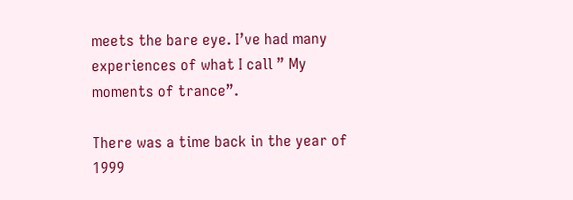meets the bare eye. I’ve had many experiences of what I call ” My moments of trance”.

There was a time back in the year of 1999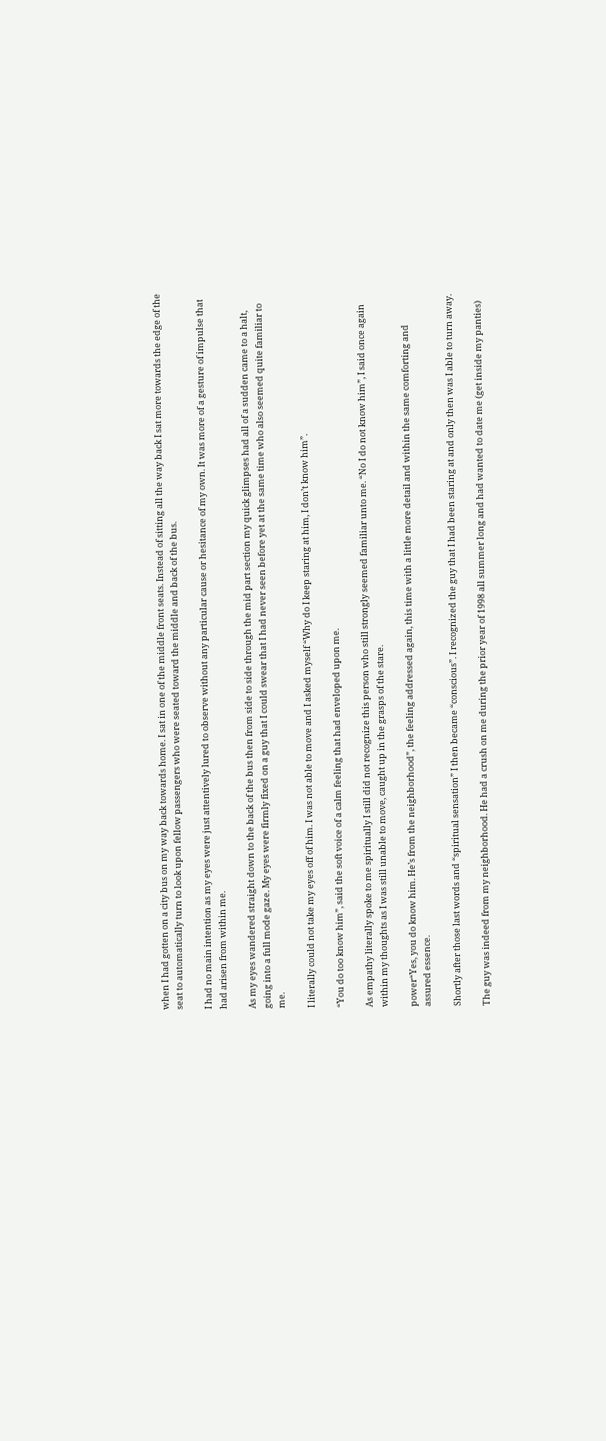when I had gotten on a city bus on my way back towards home. I sat in one of the middle front seats. Instead of sitting all the way back I sat more towards the edge of the seat to automatically turn to look upon fellow passengers who were seated toward the middle and back of the bus.

I had no main intention as my eyes were just attentively lured to observe without any particular cause or hesitance of my own. It was more of a gesture of impulse that had arisen from within me.

As my eyes wandered straight down to the back of the bus then from side to side through the mid part section my quick glimpses had all of a sudden came to a halt, going into a full mode gaze. My eyes were firmly fixed on a guy that I could swear that I had never seen before yet at the same time who also seemed quite familiar to me.

I literally could not take my eyes off of him. I was not able to move and I asked myself “Why do I keep staring at him, I don’t know him”.

“You do too know him”, said the soft voice of a calm feeling that had enveloped upon me.

As empathy literally spoke to me spiritually I still did not recognize this person who still strongly seemed familiar unto me. “No I do not know him”, I said once again within my thoughts as I was still unable to move, caught up in the grasps of the stare.

power“Yes, you do know him. He’s from the neighborhood”, the feeling addressed again, this time with a little more detail and within the same comforting and assured essence.

Shortly after those last words and “spiritual sensation” I then became “conscious”. I recognized the guy that I had been staring at and only then was I able to turn away.

The guy was indeed from my neighborhood. He had a crush on me during the prior year of 1998 all summer long and had wanted to date me (get inside my panties)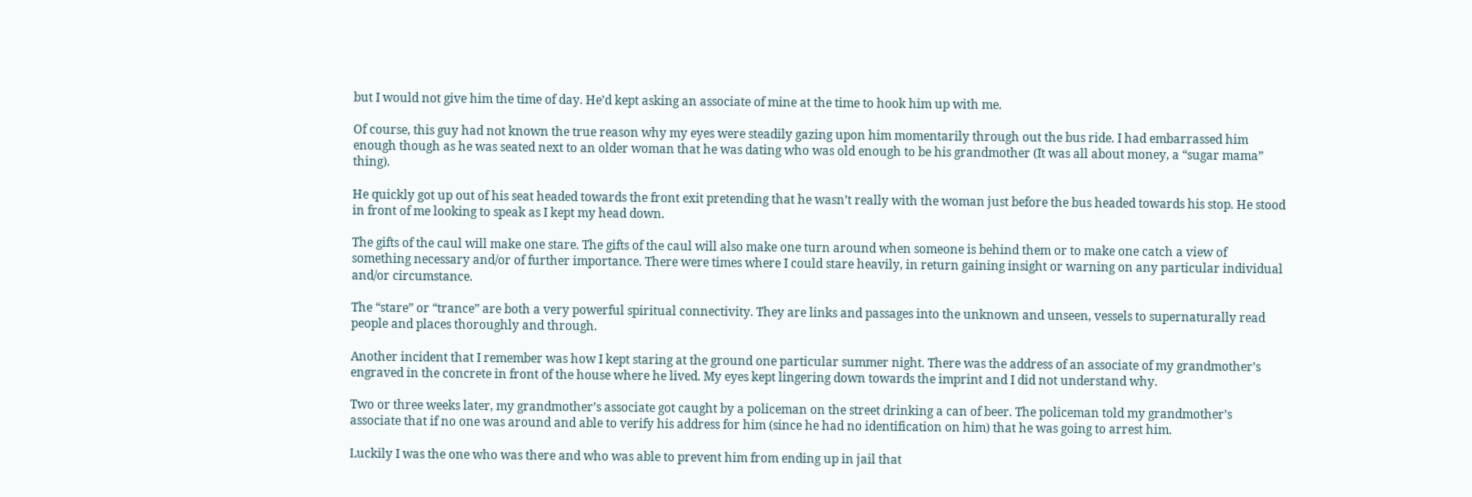but I would not give him the time of day. He’d kept asking an associate of mine at the time to hook him up with me.

Of course, this guy had not known the true reason why my eyes were steadily gazing upon him momentarily through out the bus ride. I had embarrassed him enough though as he was seated next to an older woman that he was dating who was old enough to be his grandmother (It was all about money, a “sugar mama” thing).

He quickly got up out of his seat headed towards the front exit pretending that he wasn’t really with the woman just before the bus headed towards his stop. He stood in front of me looking to speak as I kept my head down.

The gifts of the caul will make one stare. The gifts of the caul will also make one turn around when someone is behind them or to make one catch a view of something necessary and/or of further importance. There were times where I could stare heavily, in return gaining insight or warning on any particular individual and/or circumstance.

The “stare” or “trance” are both a very powerful spiritual connectivity. They are links and passages into the unknown and unseen, vessels to supernaturally read people and places thoroughly and through.

Another incident that I remember was how I kept staring at the ground one particular summer night. There was the address of an associate of my grandmother’s engraved in the concrete in front of the house where he lived. My eyes kept lingering down towards the imprint and I did not understand why.

Two or three weeks later, my grandmother’s associate got caught by a policeman on the street drinking a can of beer. The policeman told my grandmother’s associate that if no one was around and able to verify his address for him (since he had no identification on him) that he was going to arrest him.

Luckily I was the one who was there and who was able to prevent him from ending up in jail that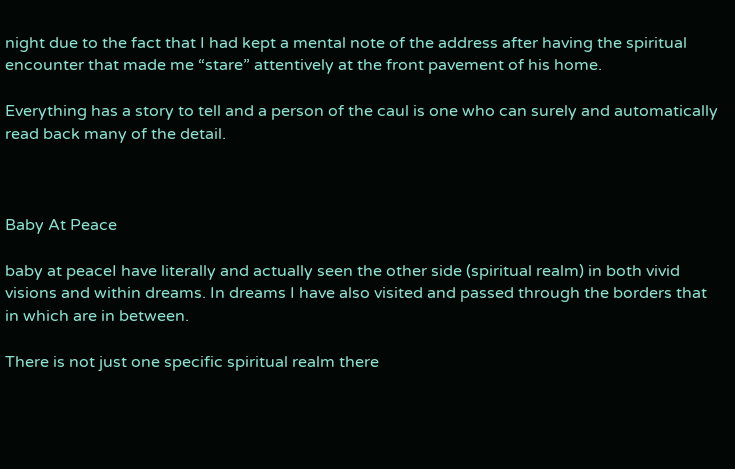night due to the fact that I had kept a mental note of the address after having the spiritual encounter that made me “stare” attentively at the front pavement of his home.

Everything has a story to tell and a person of the caul is one who can surely and automatically read back many of the detail.



Baby At Peace

baby at peaceI have literally and actually seen the other side (spiritual realm) in both vivid visions and within dreams. In dreams I have also visited and passed through the borders that in which are in between.

There is not just one specific spiritual realm there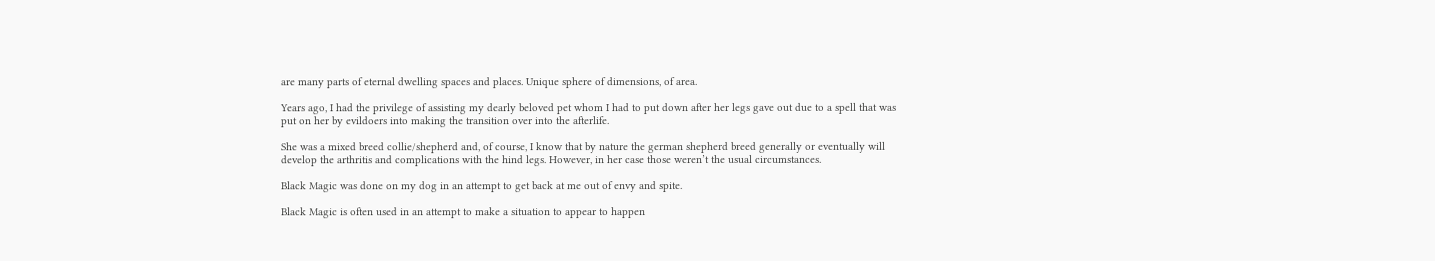are many parts of eternal dwelling spaces and places. Unique sphere of dimensions, of area.

Years ago, I had the privilege of assisting my dearly beloved pet whom I had to put down after her legs gave out due to a spell that was put on her by evildoers into making the transition over into the afterlife.

She was a mixed breed collie/shepherd and, of course, I know that by nature the german shepherd breed generally or eventually will develop the arthritis and complications with the hind legs. However, in her case those weren’t the usual circumstances.

Black Magic was done on my dog in an attempt to get back at me out of envy and spite.

Black Magic is often used in an attempt to make a situation to appear to happen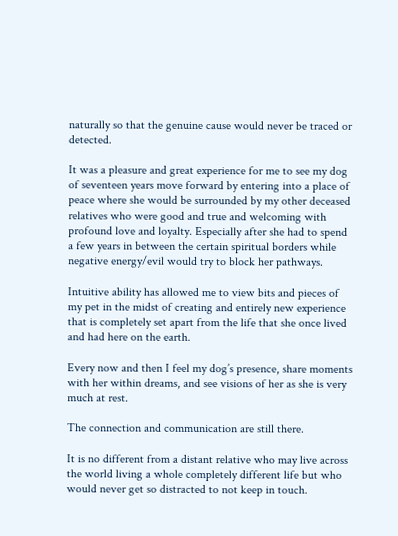naturally so that the genuine cause would never be traced or detected.

It was a pleasure and great experience for me to see my dog of seventeen years move forward by entering into a place of peace where she would be surrounded by my other deceased relatives who were good and true and welcoming with profound love and loyalty. Especially after she had to spend a few years in between the certain spiritual borders while negative energy/evil would try to block her pathways.

Intuitive ability has allowed me to view bits and pieces of my pet in the midst of creating and entirely new experience that is completely set apart from the life that she once lived and had here on the earth.

Every now and then I feel my dog’s presence, share moments with her within dreams, and see visions of her as she is very much at rest.

The connection and communication are still there.

It is no different from a distant relative who may live across the world living a whole completely different life but who would never get so distracted to not keep in touch.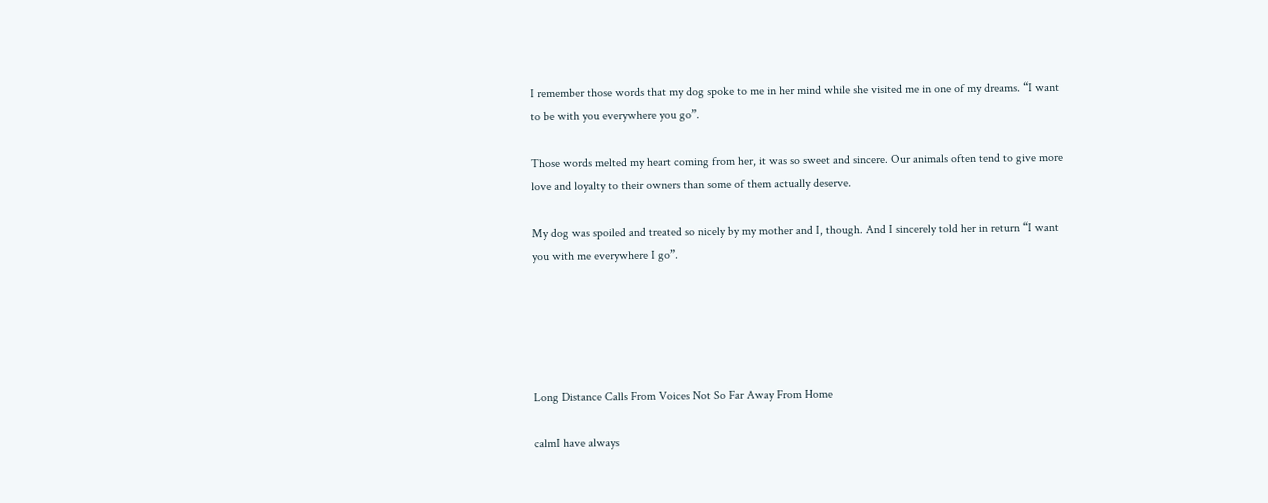I remember those words that my dog spoke to me in her mind while she visited me in one of my dreams. “I want to be with you everywhere you go”.

Those words melted my heart coming from her, it was so sweet and sincere. Our animals often tend to give more love and loyalty to their owners than some of them actually deserve.

My dog was spoiled and treated so nicely by my mother and I, though. And I sincerely told her in return “I want you with me everywhere I go”.





Long Distance Calls From Voices Not So Far Away From Home

calmI have always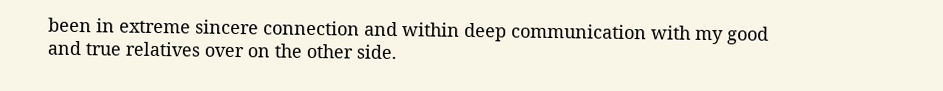been in extreme sincere connection and within deep communication with my good and true relatives over on the other side.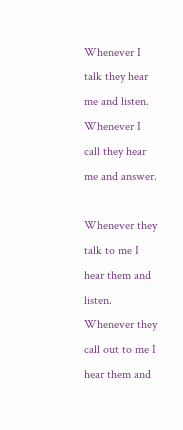Whenever I talk they hear me and listen. Whenever I call they hear me and answer.

Whenever they talk to me I hear them and listen. Whenever they call out to me I hear them and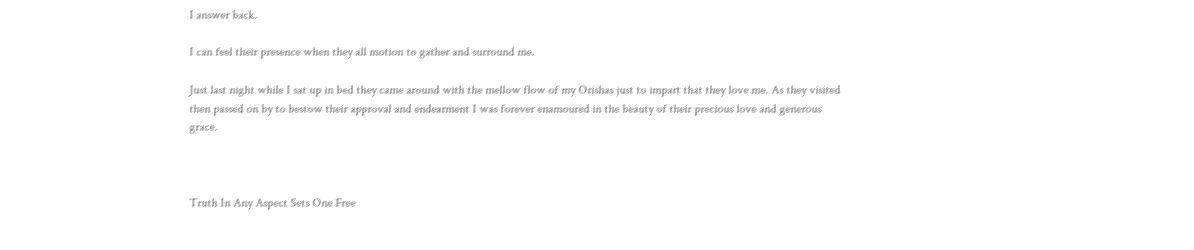I answer back.

I can feel their presence when they all motion to gather and surround me.

Just last night while I sat up in bed they came around with the mellow flow of my Orishas just to impart that they love me. As they visited then passed on by to bestow their approval and endearment I was forever enamoured in the beauty of their precious love and generous grace.



Truth In Any Aspect Sets One Free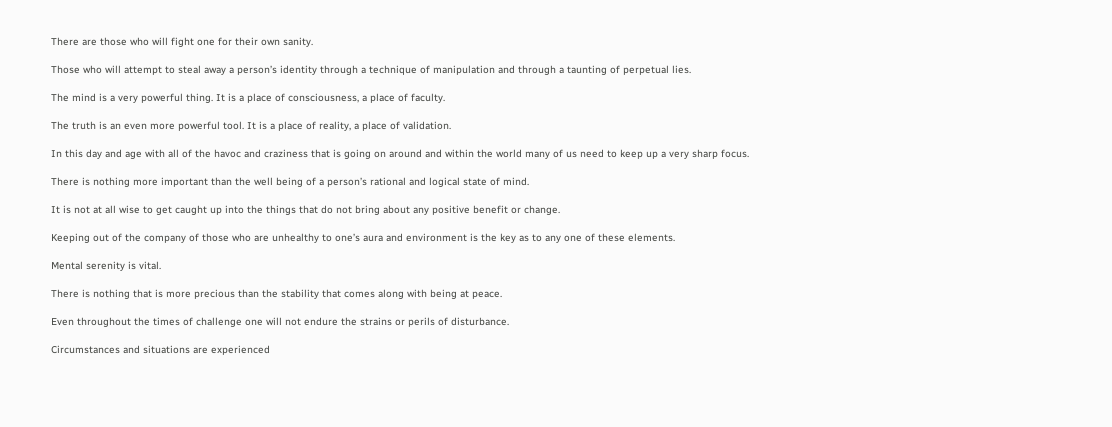There are those who will fight one for their own sanity.

Those who will attempt to steal away a person’s identity through a technique of manipulation and through a taunting of perpetual lies.

The mind is a very powerful thing. It is a place of consciousness, a place of faculty.

The truth is an even more powerful tool. It is a place of reality, a place of validation.

In this day and age with all of the havoc and craziness that is going on around and within the world many of us need to keep up a very sharp focus.

There is nothing more important than the well being of a person’s rational and logical state of mind.

It is not at all wise to get caught up into the things that do not bring about any positive benefit or change.

Keeping out of the company of those who are unhealthy to one’s aura and environment is the key as to any one of these elements.

Mental serenity is vital.

There is nothing that is more precious than the stability that comes along with being at peace.

Even throughout the times of challenge one will not endure the strains or perils of disturbance.

Circumstances and situations are experienced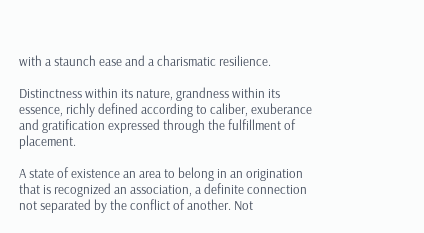with a staunch ease and a charismatic resilience.

Distinctness within its nature, grandness within its essence, richly defined according to caliber, exuberance and gratification expressed through the fulfillment of placement.

A state of existence an area to belong in an origination that is recognized an association, a definite connection not separated by the conflict of another. Not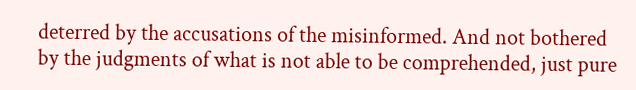deterred by the accusations of the misinformed. And not bothered by the judgments of what is not able to be comprehended, just pure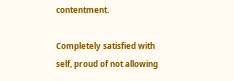contentment.

Completely satisfied with self, proud of not allowing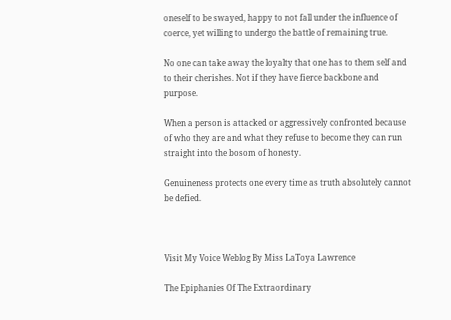oneself to be swayed, happy to not fall under the influence of coerce, yet willing to undergo the battle of remaining true.

No one can take away the loyalty that one has to them self and to their cherishes. Not if they have fierce backbone and purpose.

When a person is attacked or aggressively confronted because of who they are and what they refuse to become they can run straight into the bosom of honesty.

Genuineness protects one every time as truth absolutely cannot be defied.



Visit My Voice Weblog By Miss LaToya Lawrence

The Epiphanies Of The Extraordinary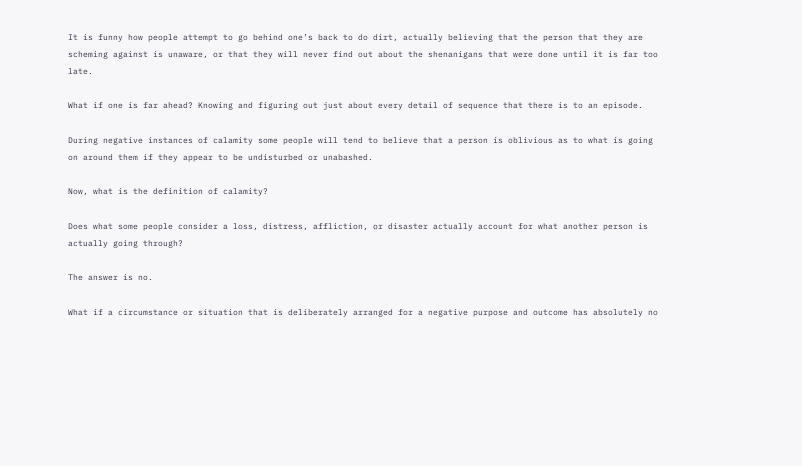It is funny how people attempt to go behind one’s back to do dirt, actually believing that the person that they are scheming against is unaware, or that they will never find out about the shenanigans that were done until it is far too late.

What if one is far ahead? Knowing and figuring out just about every detail of sequence that there is to an episode.

During negative instances of calamity some people will tend to believe that a person is oblivious as to what is going on around them if they appear to be undisturbed or unabashed.

Now, what is the definition of calamity?

Does what some people consider a loss, distress, affliction, or disaster actually account for what another person is actually going through?

The answer is no.

What if a circumstance or situation that is deliberately arranged for a negative purpose and outcome has absolutely no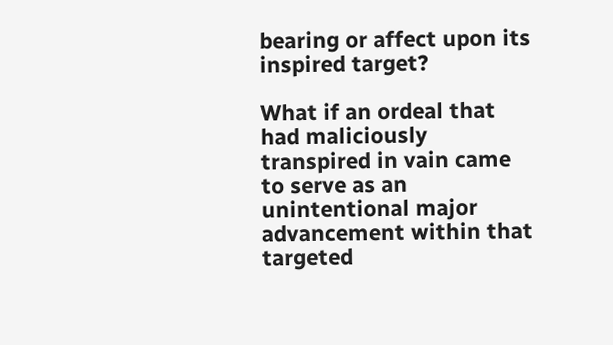bearing or affect upon its inspired target?

What if an ordeal that had maliciously transpired in vain came to serve as an unintentional major advancement within that targeted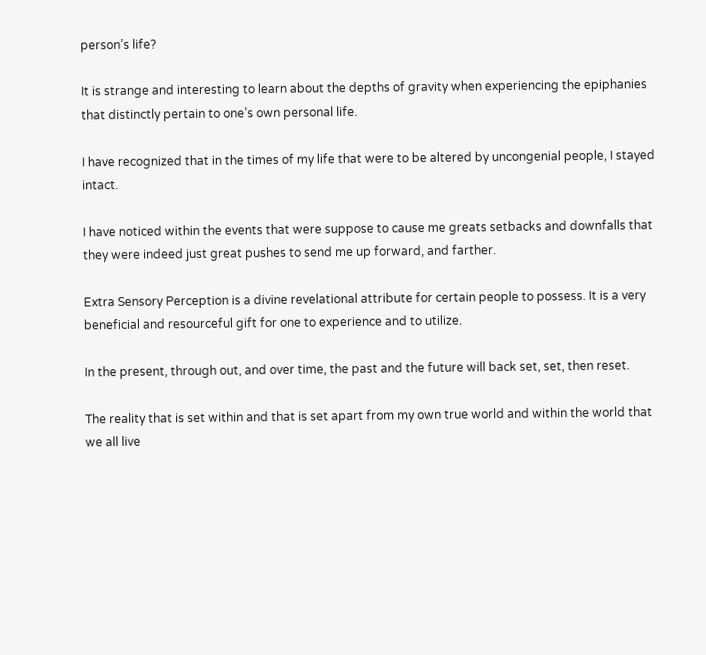person’s life?

It is strange and interesting to learn about the depths of gravity when experiencing the epiphanies that distinctly pertain to one’s own personal life.

I have recognized that in the times of my life that were to be altered by uncongenial people, I stayed intact.

I have noticed within the events that were suppose to cause me greats setbacks and downfalls that they were indeed just great pushes to send me up forward, and farther.

Extra Sensory Perception is a divine revelational attribute for certain people to possess. It is a very beneficial and resourceful gift for one to experience and to utilize.

In the present, through out, and over time, the past and the future will back set, set, then reset.

The reality that is set within and that is set apart from my own true world and within the world that we all live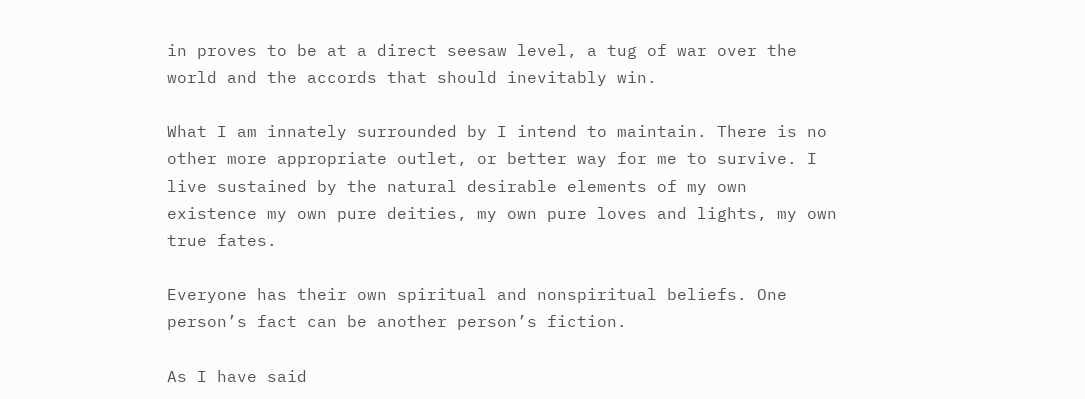in proves to be at a direct seesaw level, a tug of war over the world and the accords that should inevitably win.

What I am innately surrounded by I intend to maintain. There is no other more appropriate outlet, or better way for me to survive. I live sustained by the natural desirable elements of my own existence my own pure deities, my own pure loves and lights, my own true fates.

Everyone has their own spiritual and nonspiritual beliefs. One person’s fact can be another person’s fiction.

As I have said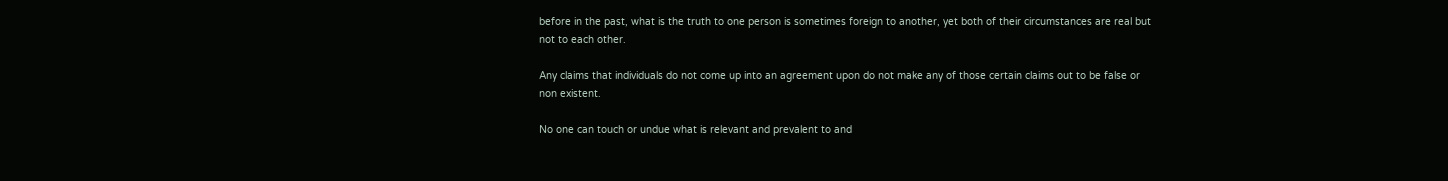before in the past, what is the truth to one person is sometimes foreign to another, yet both of their circumstances are real but not to each other.

Any claims that individuals do not come up into an agreement upon do not make any of those certain claims out to be false or non existent.

No one can touch or undue what is relevant and prevalent to and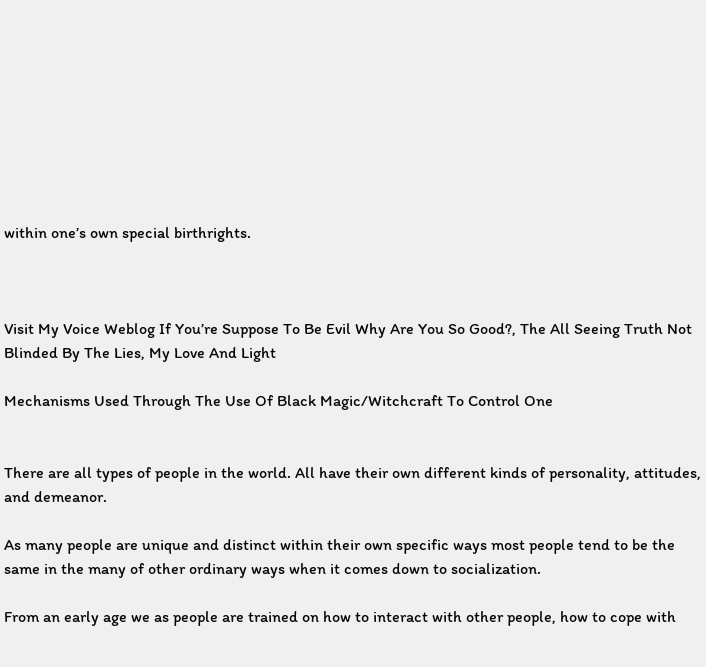within one’s own special birthrights.



Visit My Voice Weblog If You’re Suppose To Be Evil Why Are You So Good?, The All Seeing Truth Not Blinded By The Lies, My Love And Light

Mechanisms Used Through The Use Of Black Magic/Witchcraft To Control One


There are all types of people in the world. All have their own different kinds of personality, attitudes, and demeanor.

As many people are unique and distinct within their own specific ways most people tend to be the same in the many of other ordinary ways when it comes down to socialization.

From an early age we as people are trained on how to interact with other people, how to cope with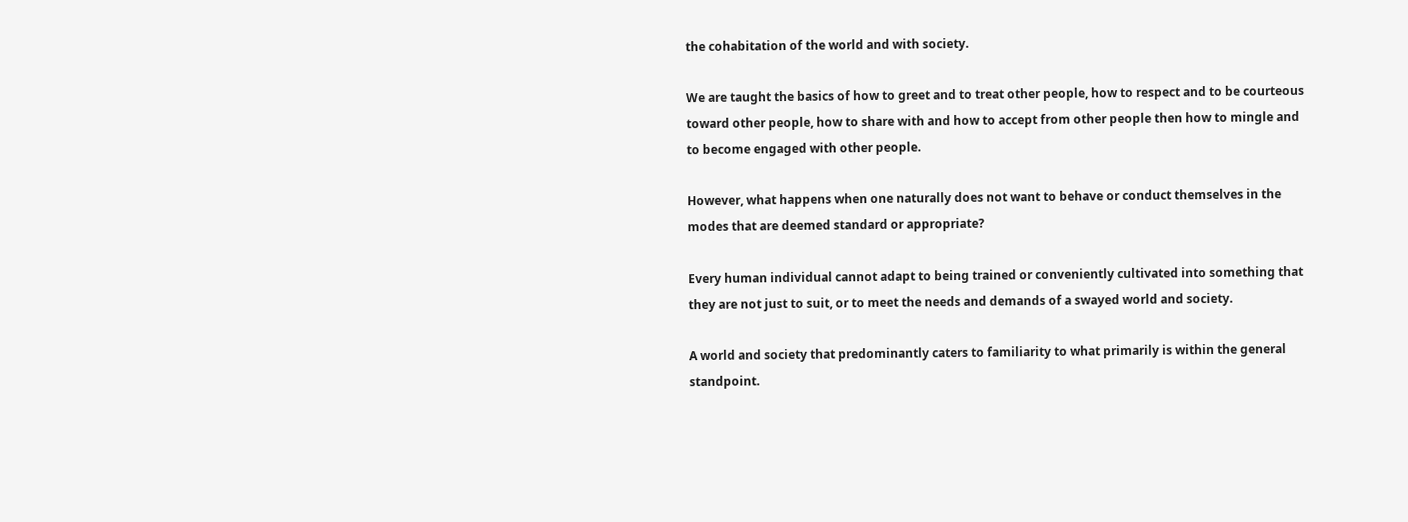the cohabitation of the world and with society.

We are taught the basics of how to greet and to treat other people, how to respect and to be courteous toward other people, how to share with and how to accept from other people then how to mingle and to become engaged with other people.

However, what happens when one naturally does not want to behave or conduct themselves in the modes that are deemed standard or appropriate?

Every human individual cannot adapt to being trained or conveniently cultivated into something that they are not just to suit, or to meet the needs and demands of a swayed world and society.

A world and society that predominantly caters to familiarity to what primarily is within the general standpoint.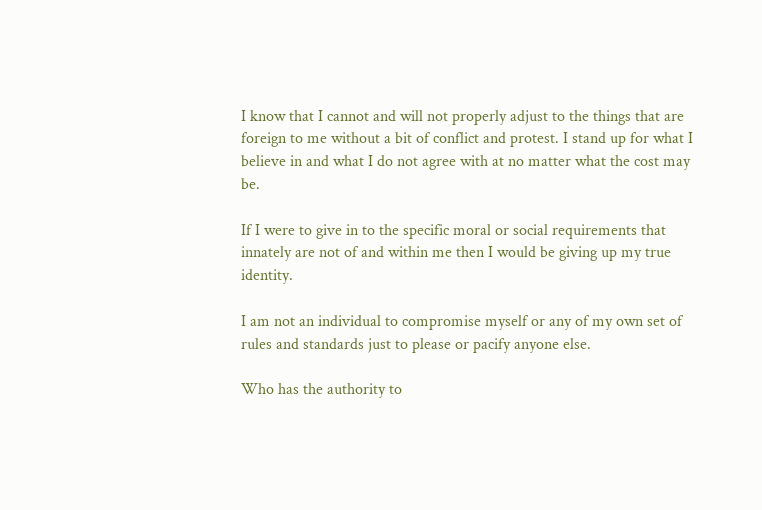I know that I cannot and will not properly adjust to the things that are foreign to me without a bit of conflict and protest. I stand up for what I believe in and what I do not agree with at no matter what the cost may be.

If I were to give in to the specific moral or social requirements that innately are not of and within me then I would be giving up my true identity.

I am not an individual to compromise myself or any of my own set of rules and standards just to please or pacify anyone else.

Who has the authority to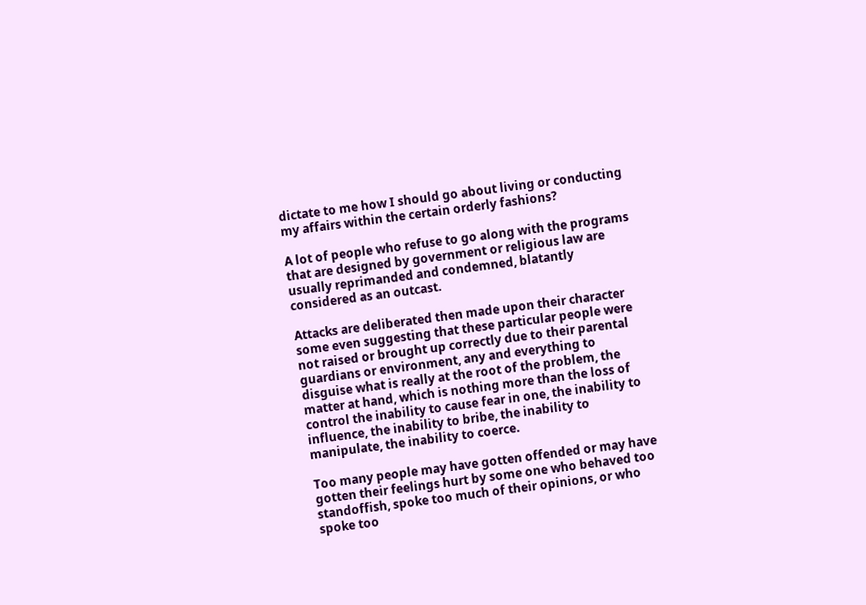dictate to me how I should go about living or conducting my affairs within the certain orderly fashions?

A lot of people who refuse to go along with the programs that are designed by government or religious law are usually reprimanded and condemned, blatantly considered as an outcast.

Attacks are deliberated then made upon their character some even suggesting that these particular people were not raised or brought up correctly due to their parental guardians or environment, any and everything to disguise what is really at the root of the problem, the matter at hand, which is nothing more than the loss of control the inability to cause fear in one, the inability to influence, the inability to bribe, the inability to manipulate, the inability to coerce.

Too many people may have gotten offended or may have gotten their feelings hurt by some one who behaved too standoffish, spoke too much of their opinions, or who spoke too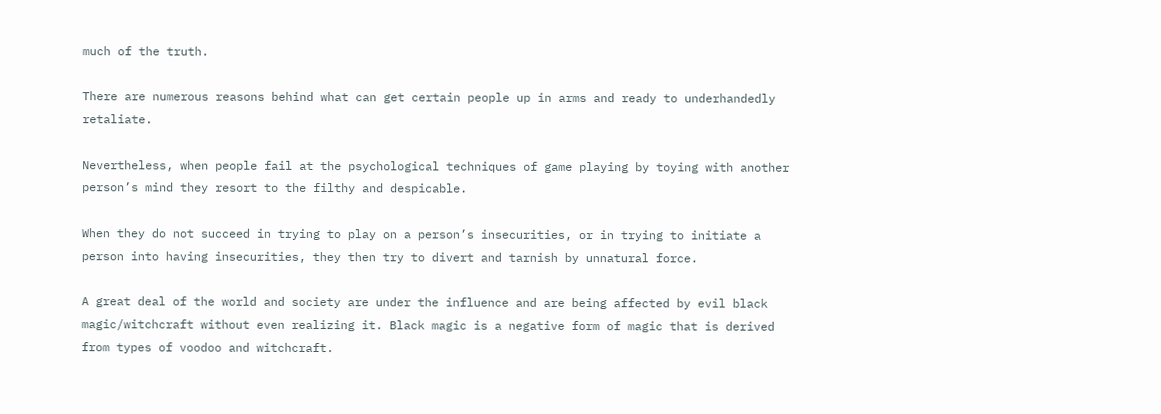much of the truth.

There are numerous reasons behind what can get certain people up in arms and ready to underhandedly retaliate.

Nevertheless, when people fail at the psychological techniques of game playing by toying with another person’s mind they resort to the filthy and despicable.

When they do not succeed in trying to play on a person’s insecurities, or in trying to initiate a person into having insecurities, they then try to divert and tarnish by unnatural force.

A great deal of the world and society are under the influence and are being affected by evil black magic/witchcraft without even realizing it. Black magic is a negative form of magic that is derived from types of voodoo and witchcraft.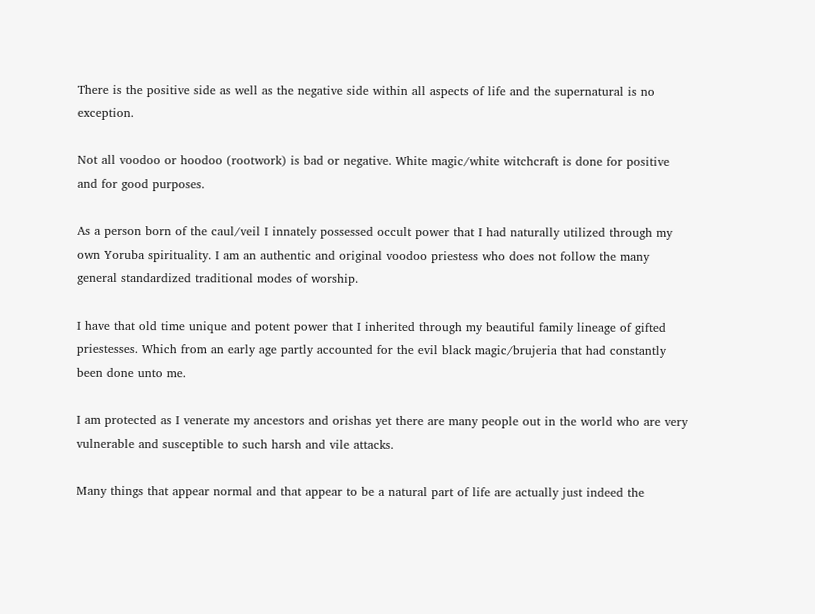There is the positive side as well as the negative side within all aspects of life and the supernatural is no exception.

Not all voodoo or hoodoo (rootwork) is bad or negative. White magic/white witchcraft is done for positive and for good purposes.

As a person born of the caul/veil I innately possessed occult power that I had naturally utilized through my own Yoruba spirituality. I am an authentic and original voodoo priestess who does not follow the many general standardized traditional modes of worship.

I have that old time unique and potent power that I inherited through my beautiful family lineage of gifted priestesses. Which from an early age partly accounted for the evil black magic/brujeria that had constantly been done unto me.

I am protected as I venerate my ancestors and orishas yet there are many people out in the world who are very vulnerable and susceptible to such harsh and vile attacks.

Many things that appear normal and that appear to be a natural part of life are actually just indeed the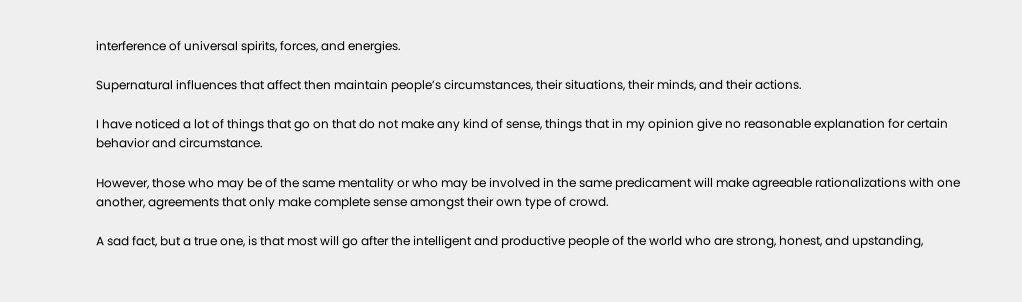interference of universal spirits, forces, and energies.

Supernatural influences that affect then maintain people’s circumstances, their situations, their minds, and their actions.

I have noticed a lot of things that go on that do not make any kind of sense, things that in my opinion give no reasonable explanation for certain behavior and circumstance.

However, those who may be of the same mentality or who may be involved in the same predicament will make agreeable rationalizations with one another, agreements that only make complete sense amongst their own type of crowd.

A sad fact, but a true one, is that most will go after the intelligent and productive people of the world who are strong, honest, and upstanding,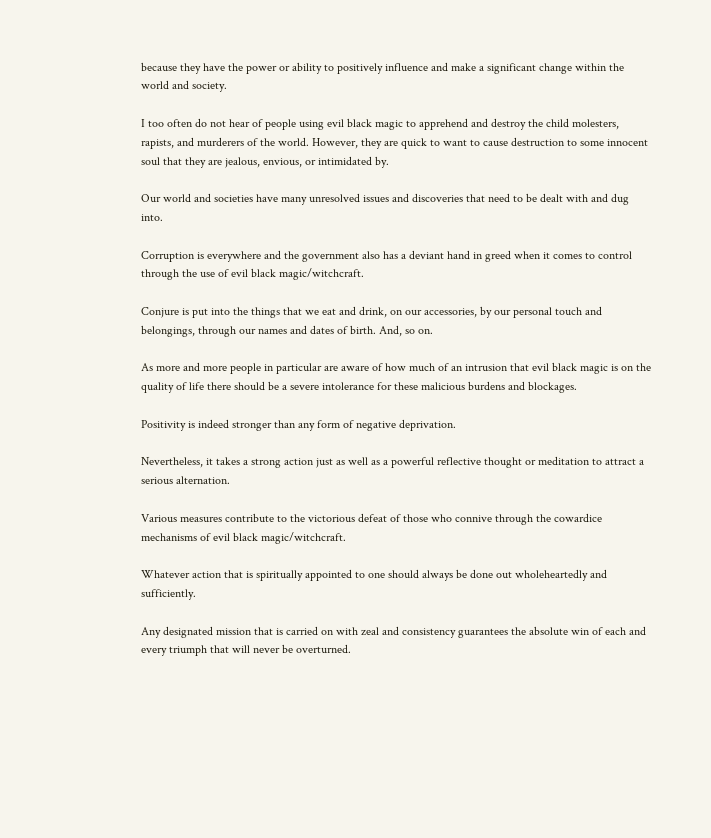because they have the power or ability to positively influence and make a significant change within the world and society.

I too often do not hear of people using evil black magic to apprehend and destroy the child molesters, rapists, and murderers of the world. However, they are quick to want to cause destruction to some innocent soul that they are jealous, envious, or intimidated by.

Our world and societies have many unresolved issues and discoveries that need to be dealt with and dug into.

Corruption is everywhere and the government also has a deviant hand in greed when it comes to control through the use of evil black magic/witchcraft.

Conjure is put into the things that we eat and drink, on our accessories, by our personal touch and belongings, through our names and dates of birth. And, so on.

As more and more people in particular are aware of how much of an intrusion that evil black magic is on the quality of life there should be a severe intolerance for these malicious burdens and blockages.

Positivity is indeed stronger than any form of negative deprivation.

Nevertheless, it takes a strong action just as well as a powerful reflective thought or meditation to attract a serious alternation.

Various measures contribute to the victorious defeat of those who connive through the cowardice mechanisms of evil black magic/witchcraft.

Whatever action that is spiritually appointed to one should always be done out wholeheartedly and sufficiently.

Any designated mission that is carried on with zeal and consistency guarantees the absolute win of each and every triumph that will never be overturned.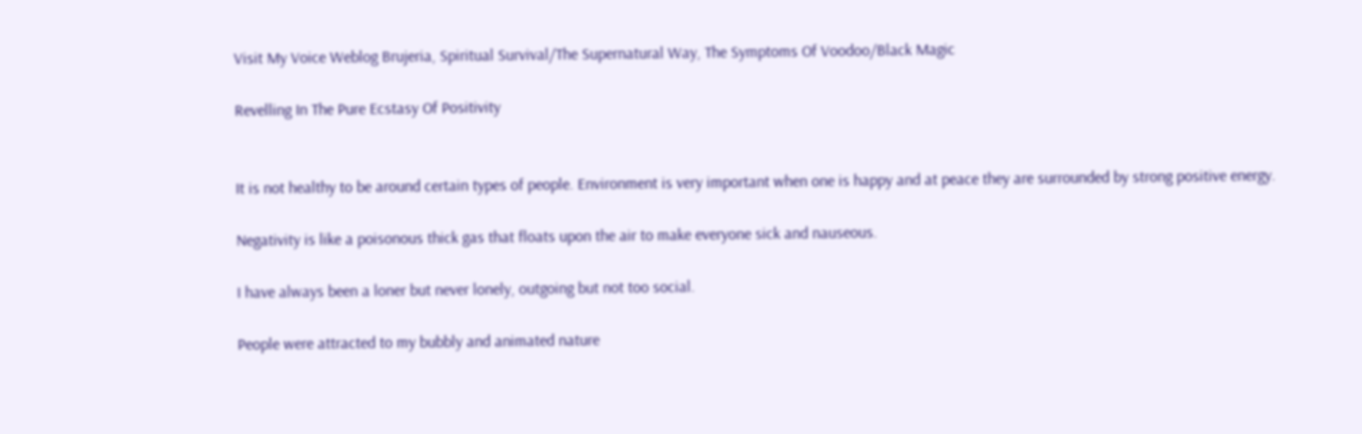Visit My Voice Weblog Brujeria, Spiritual Survival/The Supernatural Way, The Symptoms Of Voodoo/Black Magic

Revelling In The Pure Ecstasy Of Positivity


It is not healthy to be around certain types of people. Environment is very important when one is happy and at peace they are surrounded by strong positive energy.

Negativity is like a poisonous thick gas that floats upon the air to make everyone sick and nauseous.

I have always been a loner but never lonely, outgoing but not too social.

People were attracted to my bubbly and animated nature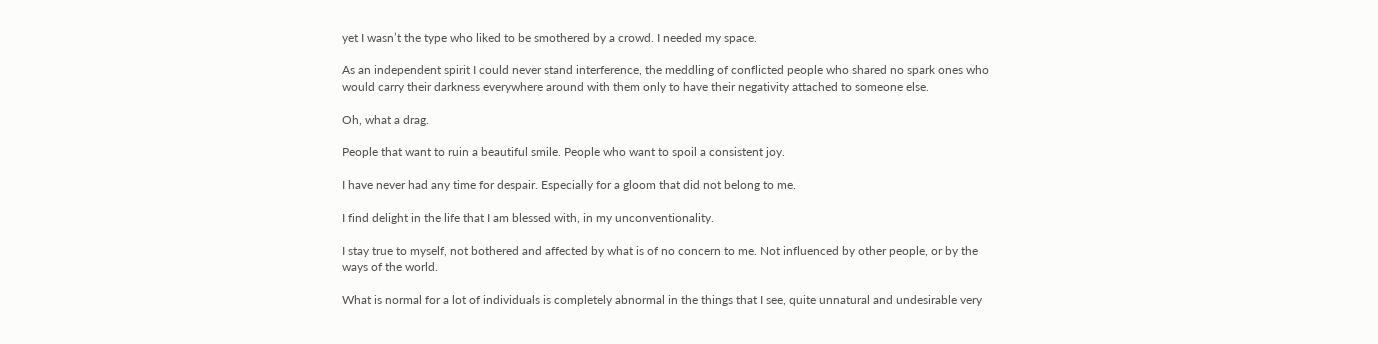yet I wasn’t the type who liked to be smothered by a crowd. I needed my space.

As an independent spirit I could never stand interference, the meddling of conflicted people who shared no spark ones who would carry their darkness everywhere around with them only to have their negativity attached to someone else.

Oh, what a drag.

People that want to ruin a beautiful smile. People who want to spoil a consistent joy.

I have never had any time for despair. Especially for a gloom that did not belong to me.

I find delight in the life that I am blessed with, in my unconventionality.

I stay true to myself, not bothered and affected by what is of no concern to me. Not influenced by other people, or by the ways of the world.

What is normal for a lot of individuals is completely abnormal in the things that I see, quite unnatural and undesirable very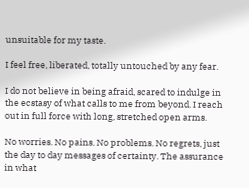unsuitable for my taste.

I feel free, liberated, totally untouched by any fear.

I do not believe in being afraid, scared to indulge in the ecstasy of what calls to me from beyond. I reach out in full force with long, stretched open arms.

No worries. No pains. No problems. No regrets, just the day to day messages of certainty. The assurance in what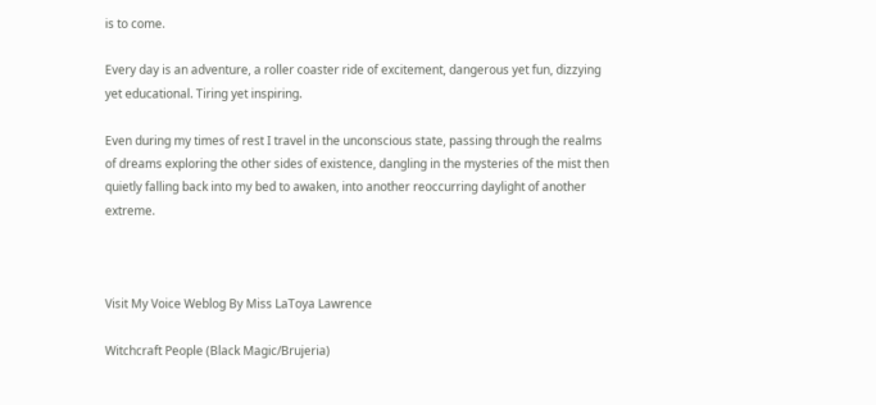is to come.

Every day is an adventure, a roller coaster ride of excitement, dangerous yet fun, dizzying yet educational. Tiring yet inspiring.

Even during my times of rest I travel in the unconscious state, passing through the realms of dreams exploring the other sides of existence, dangling in the mysteries of the mist then quietly falling back into my bed to awaken, into another reoccurring daylight of another extreme.



Visit My Voice Weblog By Miss LaToya Lawrence

Witchcraft People (Black Magic/Brujeria)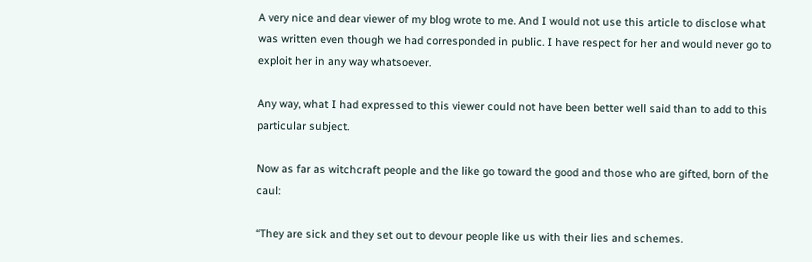A very nice and dear viewer of my blog wrote to me. And I would not use this article to disclose what was written even though we had corresponded in public. I have respect for her and would never go to exploit her in any way whatsoever.

Any way, what I had expressed to this viewer could not have been better well said than to add to this particular subject.

Now as far as witchcraft people and the like go toward the good and those who are gifted, born of the caul:

“They are sick and they set out to devour people like us with their lies and schemes.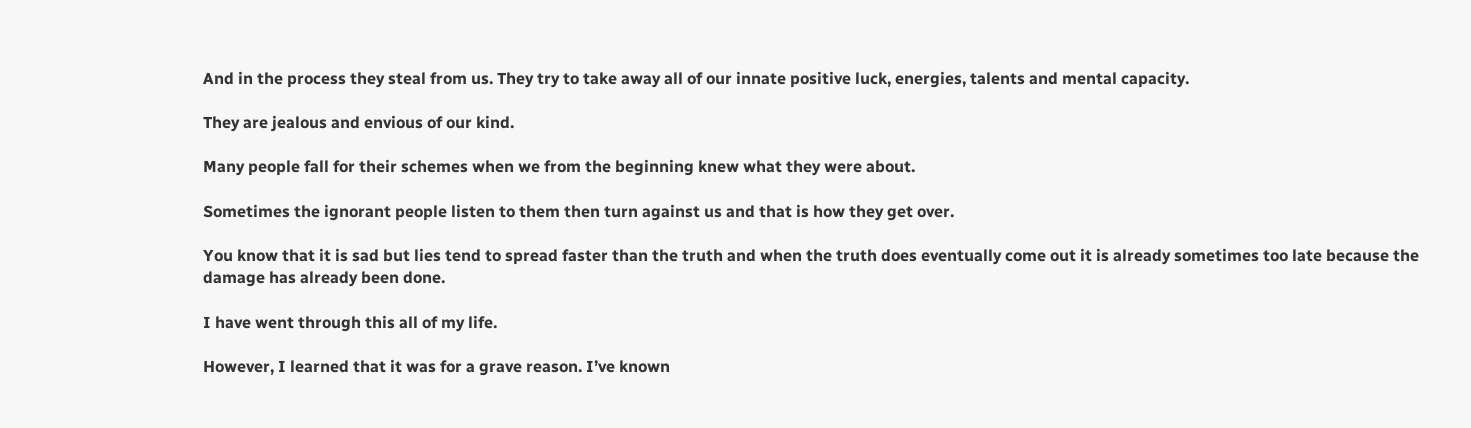And in the process they steal from us. They try to take away all of our innate positive luck, energies, talents and mental capacity.

They are jealous and envious of our kind.

Many people fall for their schemes when we from the beginning knew what they were about.

Sometimes the ignorant people listen to them then turn against us and that is how they get over.

You know that it is sad but lies tend to spread faster than the truth and when the truth does eventually come out it is already sometimes too late because the damage has already been done.

I have went through this all of my life.

However, I learned that it was for a grave reason. I’ve known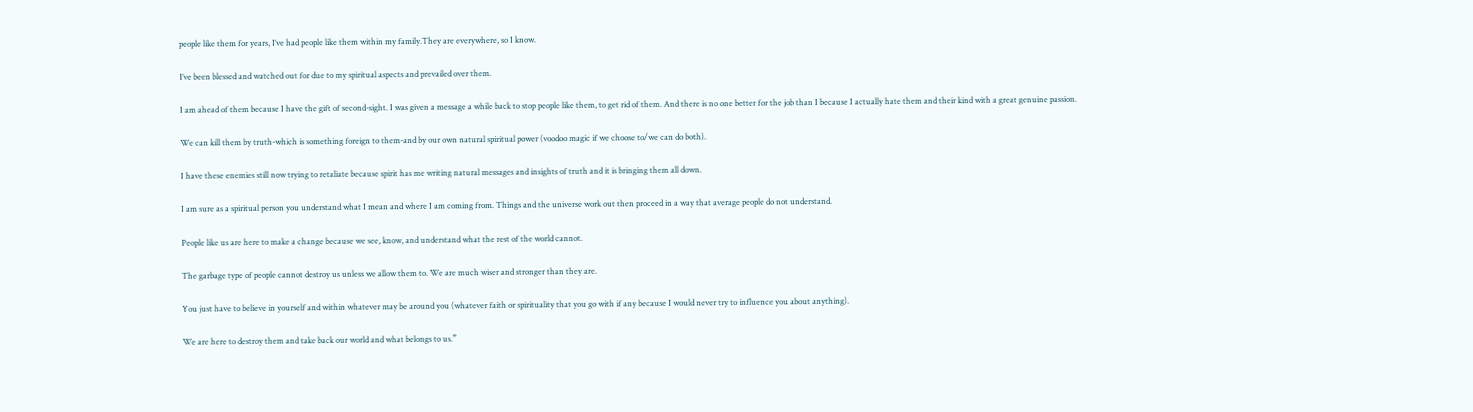people like them for years, I’ve had people like them within my family.They are everywhere, so I know.

I’ve been blessed and watched out for due to my spiritual aspects and prevailed over them.

I am ahead of them because I have the gift of second-sight. I was given a message a while back to stop people like them, to get rid of them. And there is no one better for the job than I because I actually hate them and their kind with a great genuine passion.

We can kill them by truth-which is something foreign to them-and by our own natural spiritual power (voodoo magic if we choose to/we can do both).

I have these enemies still now trying to retaliate because spirit has me writing natural messages and insights of truth and it is bringing them all down.

I am sure as a spiritual person you understand what I mean and where I am coming from. Things and the universe work out then proceed in a way that average people do not understand.

People like us are here to make a change because we see, know, and understand what the rest of the world cannot.

The garbage type of people cannot destroy us unless we allow them to. We are much wiser and stronger than they are.

You just have to believe in yourself and within whatever may be around you (whatever faith or spirituality that you go with if any because I would never try to influence you about anything).

We are here to destroy them and take back our world and what belongs to us.”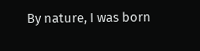By nature, I was born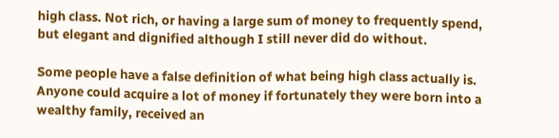high class. Not rich, or having a large sum of money to frequently spend, but elegant and dignified although I still never did do without.

Some people have a false definition of what being high class actually is. Anyone could acquire a lot of money if fortunately they were born into a wealthy family, received an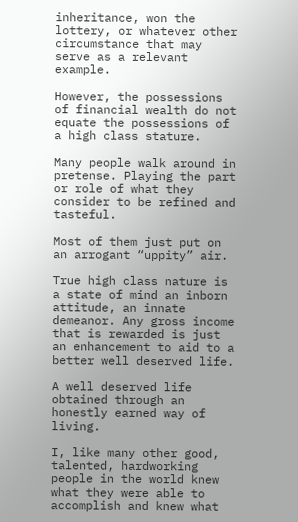inheritance, won the lottery, or whatever other circumstance that may serve as a relevant example.

However, the possessions of financial wealth do not equate the possessions of a high class stature.

Many people walk around in pretense. Playing the part or role of what they consider to be refined and tasteful.

Most of them just put on an arrogant “uppity” air.

True high class nature is a state of mind an inborn attitude, an innate demeanor. Any gross income that is rewarded is just an enhancement to aid to a better well deserved life.

A well deserved life obtained through an honestly earned way of living.

I, like many other good, talented, hardworking people in the world knew what they were able to accomplish and knew what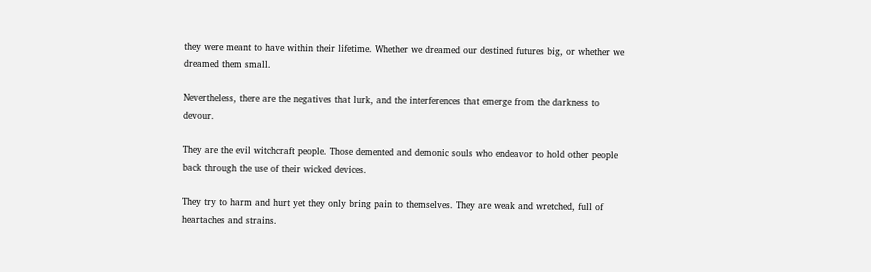they were meant to have within their lifetime. Whether we dreamed our destined futures big, or whether we dreamed them small.

Nevertheless, there are the negatives that lurk, and the interferences that emerge from the darkness to devour.

They are the evil witchcraft people. Those demented and demonic souls who endeavor to hold other people back through the use of their wicked devices.

They try to harm and hurt yet they only bring pain to themselves. They are weak and wretched, full of heartaches and strains.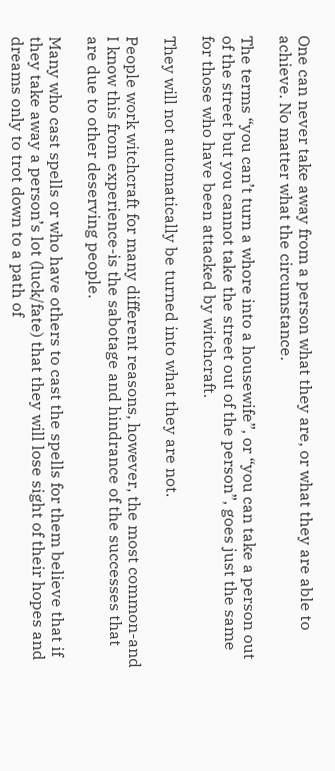One can never take away from a person what they are, or what they are able to achieve. No matter what the circumstance.

The terms “you can’t turn a whore into a housewife”, or “you can take a person out of the street but you cannot take the street out of the person”, goes just the same for those who have been attacked by witchcraft.

They will not automatically be turned into what they are not.

People work witchcraft for many different reasons, however, the most common-and I know this from experience-is the sabotage and hindrance of the successes that are due to other deserving people.

Many who cast spells or who have others to cast the spells for them believe that if they take away a person’s lot (luck/fate) that they will lose sight of their hopes and dreams only to trot down to a path of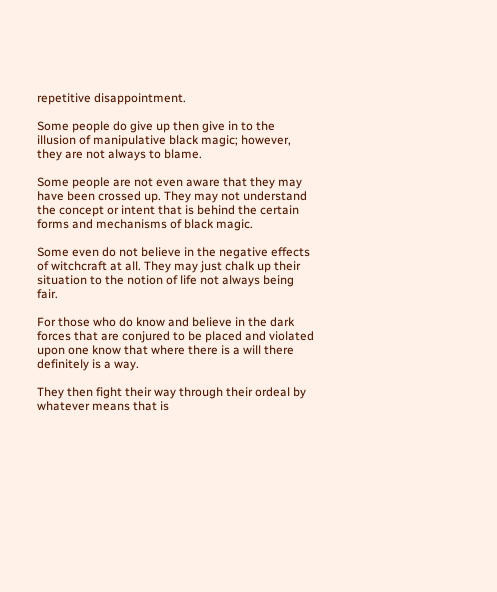repetitive disappointment.

Some people do give up then give in to the illusion of manipulative black magic; however, they are not always to blame.

Some people are not even aware that they may have been crossed up. They may not understand the concept or intent that is behind the certain forms and mechanisms of black magic.

Some even do not believe in the negative effects of witchcraft at all. They may just chalk up their situation to the notion of life not always being fair.

For those who do know and believe in the dark forces that are conjured to be placed and violated upon one know that where there is a will there definitely is a way.

They then fight their way through their ordeal by whatever means that is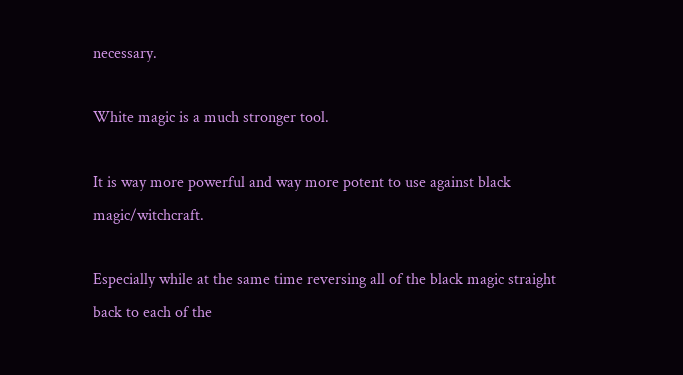necessary.

White magic is a much stronger tool.

It is way more powerful and way more potent to use against black magic/witchcraft.

Especially while at the same time reversing all of the black magic straight back to each of the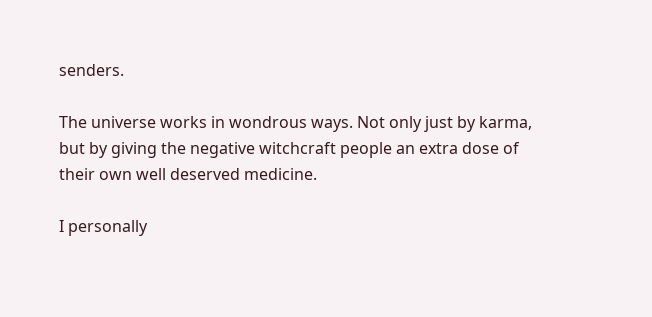senders.

The universe works in wondrous ways. Not only just by karma, but by giving the negative witchcraft people an extra dose of their own well deserved medicine.

I personally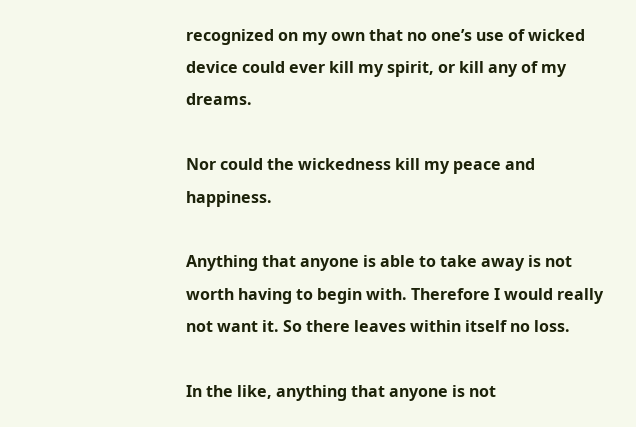recognized on my own that no one’s use of wicked device could ever kill my spirit, or kill any of my dreams.

Nor could the wickedness kill my peace and happiness.

Anything that anyone is able to take away is not worth having to begin with. Therefore I would really not want it. So there leaves within itself no loss.

In the like, anything that anyone is not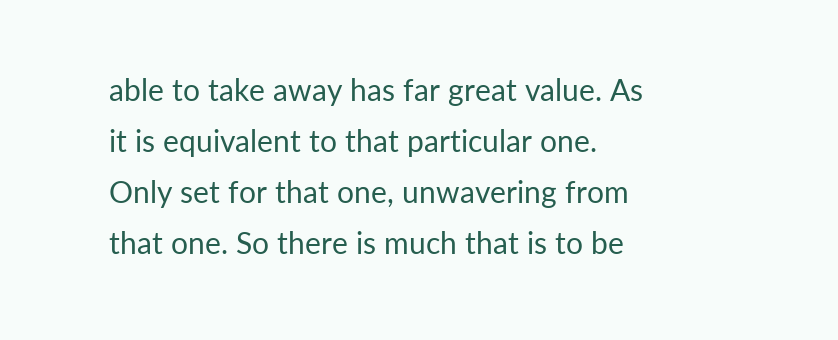able to take away has far great value. As it is equivalent to that particular one. Only set for that one, unwavering from that one. So there is much that is to be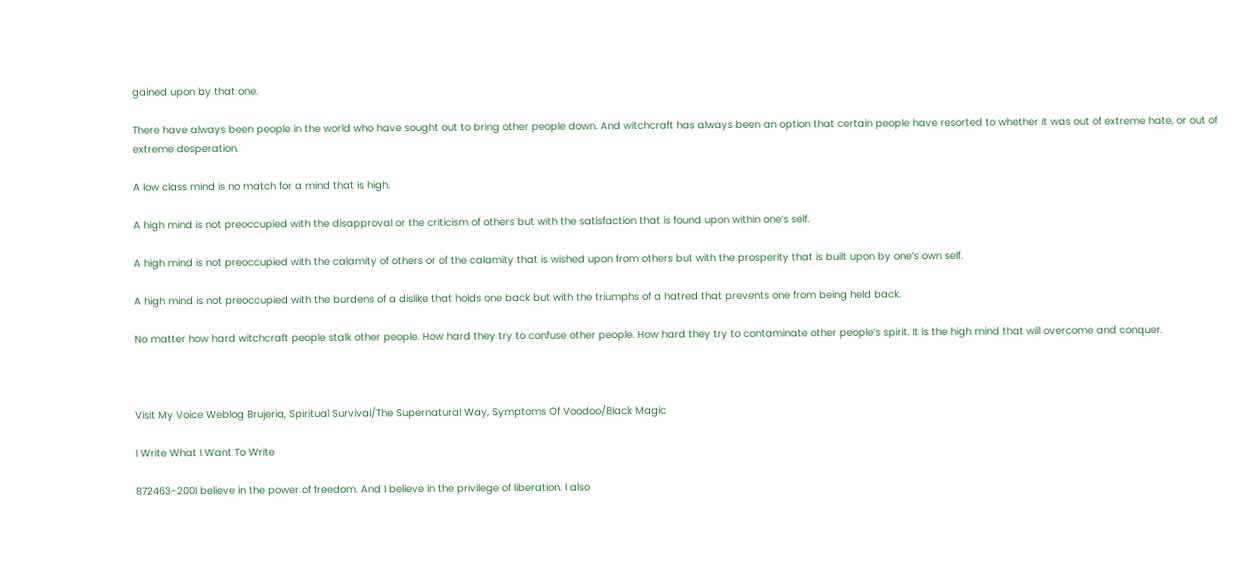gained upon by that one.

There have always been people in the world who have sought out to bring other people down. And witchcraft has always been an option that certain people have resorted to whether it was out of extreme hate, or out of extreme desperation.

A low class mind is no match for a mind that is high.

A high mind is not preoccupied with the disapproval or the criticism of others but with the satisfaction that is found upon within one’s self.

A high mind is not preoccupied with the calamity of others or of the calamity that is wished upon from others but with the prosperity that is built upon by one’s own self.

A high mind is not preoccupied with the burdens of a dislike that holds one back but with the triumphs of a hatred that prevents one from being held back.

No matter how hard witchcraft people stalk other people. How hard they try to confuse other people. How hard they try to contaminate other people’s spirit. It is the high mind that will overcome and conquer.



Visit My Voice Weblog Brujeria, Spiritual Survival/The Supernatural Way, Symptoms Of Voodoo/Black Magic

I Write What I Want To Write

872463-200I believe in the power of freedom. And I believe in the privilege of liberation. I also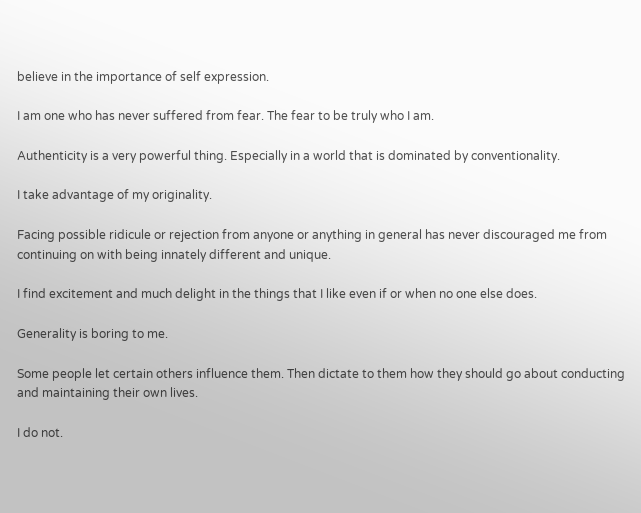believe in the importance of self expression.

I am one who has never suffered from fear. The fear to be truly who I am.

Authenticity is a very powerful thing. Especially in a world that is dominated by conventionality.

I take advantage of my originality.

Facing possible ridicule or rejection from anyone or anything in general has never discouraged me from continuing on with being innately different and unique.

I find excitement and much delight in the things that I like even if or when no one else does.

Generality is boring to me.

Some people let certain others influence them. Then dictate to them how they should go about conducting and maintaining their own lives.

I do not.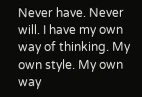Never have. Never will. I have my own way of thinking. My own style. My own way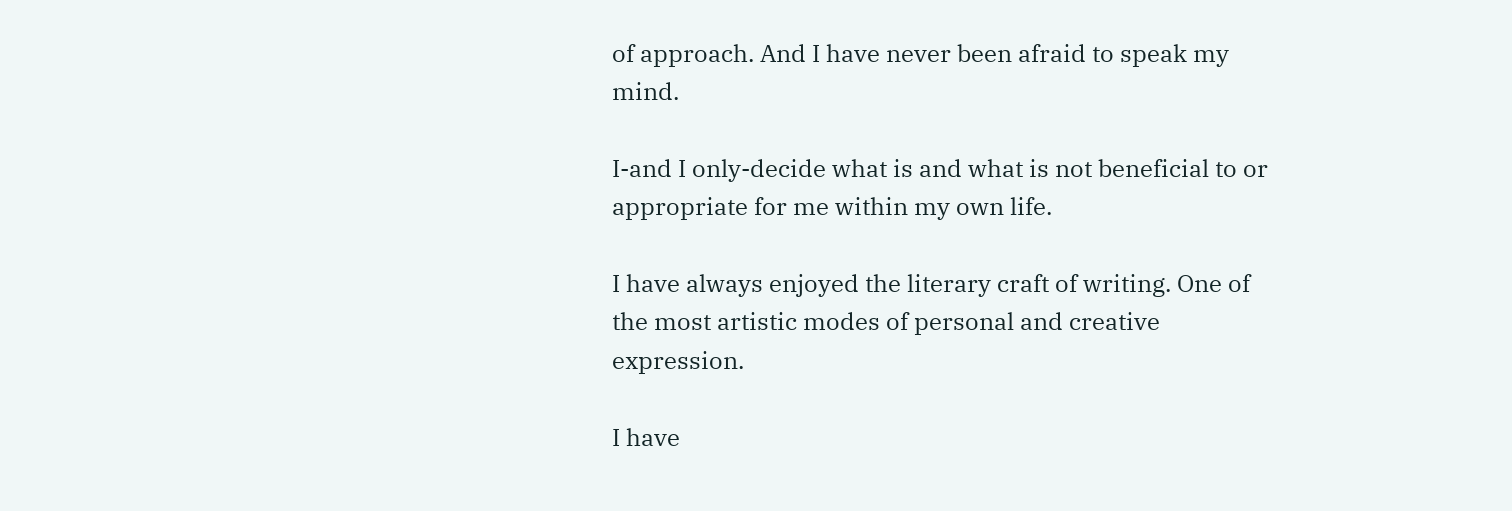of approach. And I have never been afraid to speak my mind.

I-and I only-decide what is and what is not beneficial to or appropriate for me within my own life.

I have always enjoyed the literary craft of writing. One of the most artistic modes of personal and creative expression.

I have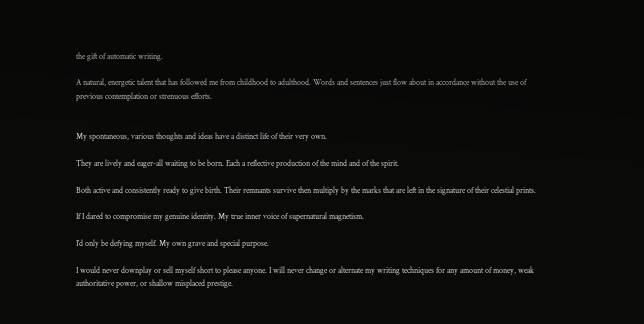the gift of automatic writing.

A natural, energetic talent that has followed me from childhood to adulthood. Words and sentences just flow about in accordance without the use of previous contemplation or strenuous efforts.


My spontaneous, various thoughts and ideas have a distinct life of their very own.

They are lively and eager-all waiting to be born. Each a reflective production of the mind and of the spirit.

Both active and consistently ready to give birth. Their remnants survive then multiply by the marks that are left in the signature of their celestial prints.

If I dared to compromise my genuine identity. My true inner voice of supernatural magnetism.

I’d only be defying myself. My own grave and special purpose.

I would never downplay or sell myself short to please anyone. I will never change or alternate my writing techniques for any amount of money, weak authoritative power, or shallow misplaced prestige.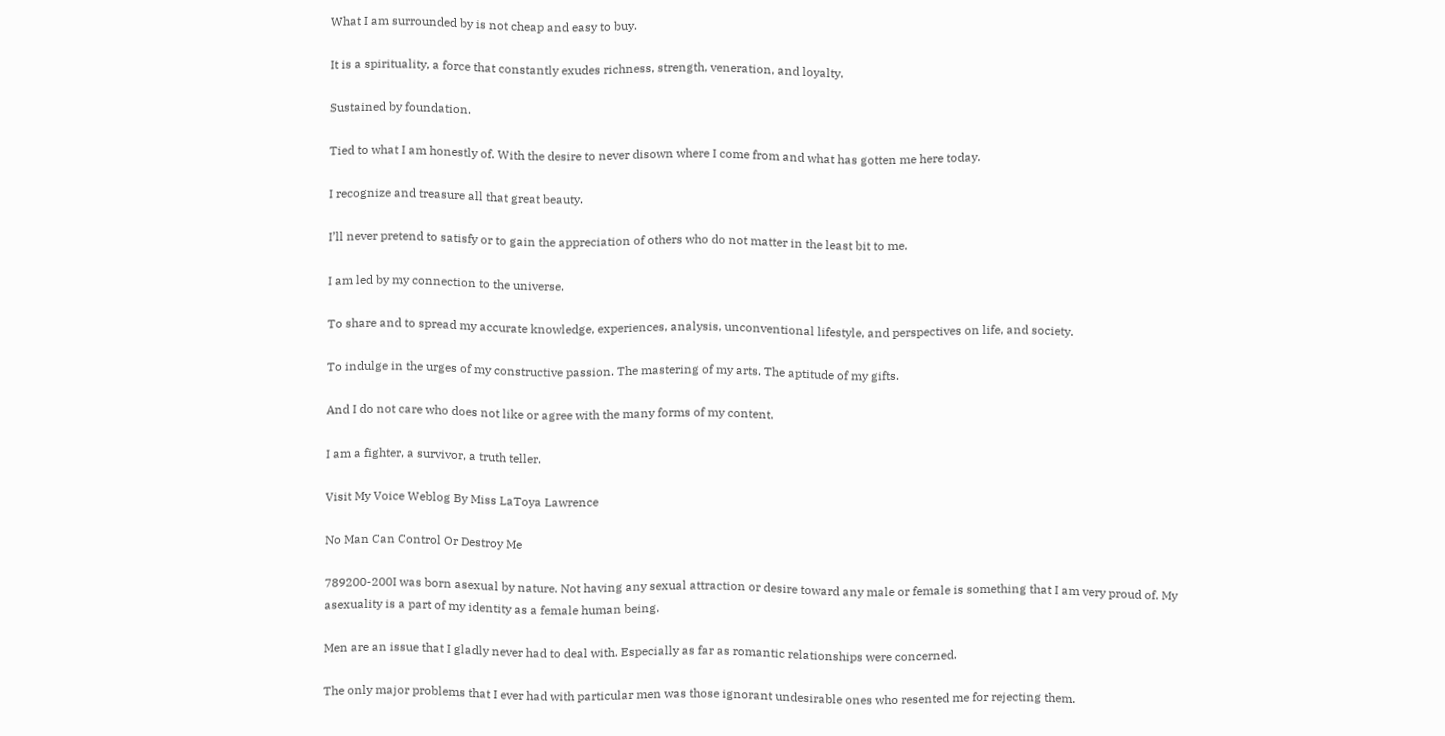What I am surrounded by is not cheap and easy to buy.

It is a spirituality, a force that constantly exudes richness, strength, veneration, and loyalty.

Sustained by foundation.

Tied to what I am honestly of. With the desire to never disown where I come from and what has gotten me here today.

I recognize and treasure all that great beauty.

I’ll never pretend to satisfy or to gain the appreciation of others who do not matter in the least bit to me.

I am led by my connection to the universe.

To share and to spread my accurate knowledge, experiences, analysis, unconventional lifestyle, and perspectives on life, and society.

To indulge in the urges of my constructive passion. The mastering of my arts. The aptitude of my gifts.

And I do not care who does not like or agree with the many forms of my content.

I am a fighter, a survivor, a truth teller.

Visit My Voice Weblog By Miss LaToya Lawrence

No Man Can Control Or Destroy Me

789200-200I was born asexual by nature. Not having any sexual attraction or desire toward any male or female is something that I am very proud of. My asexuality is a part of my identity as a female human being.

Men are an issue that I gladly never had to deal with. Especially as far as romantic relationships were concerned.

The only major problems that I ever had with particular men was those ignorant undesirable ones who resented me for rejecting them.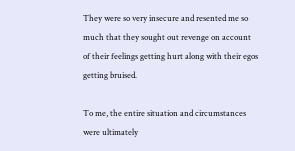They were so very insecure and resented me so much that they sought out revenge on account of their feelings getting hurt along with their egos getting bruised.

To me, the entire situation and circumstances were ultimately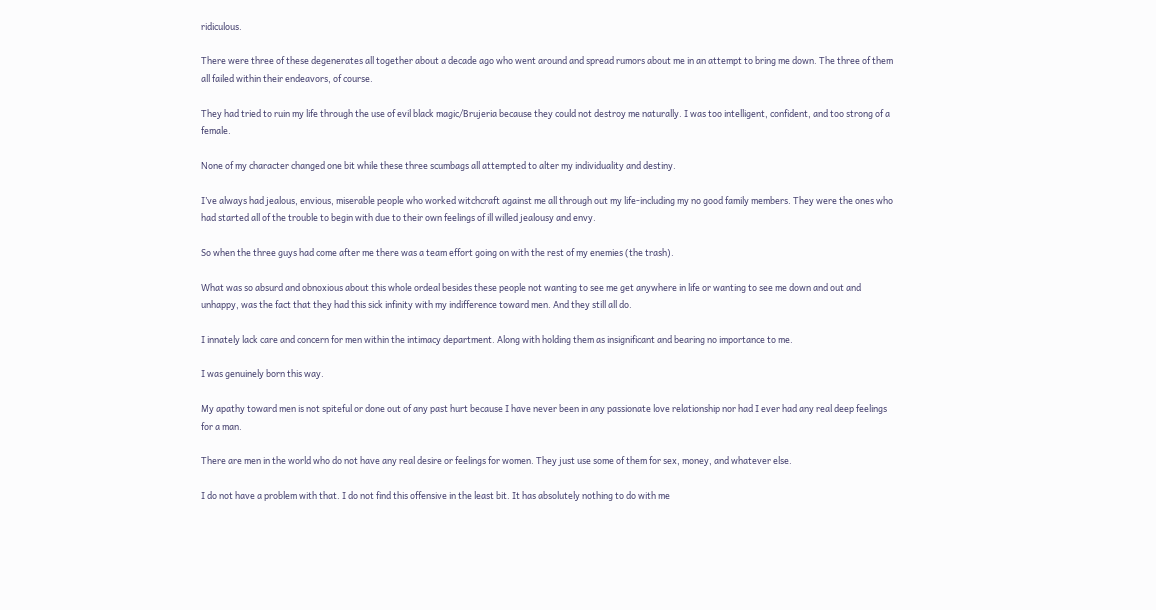ridiculous.

There were three of these degenerates all together about a decade ago who went around and spread rumors about me in an attempt to bring me down. The three of them all failed within their endeavors, of course.

They had tried to ruin my life through the use of evil black magic/Brujeria because they could not destroy me naturally. I was too intelligent, confident, and too strong of a female.

None of my character changed one bit while these three scumbags all attempted to alter my individuality and destiny.

I’ve always had jealous, envious, miserable people who worked witchcraft against me all through out my life-including my no good family members. They were the ones who had started all of the trouble to begin with due to their own feelings of ill willed jealousy and envy.

So when the three guys had come after me there was a team effort going on with the rest of my enemies (the trash).

What was so absurd and obnoxious about this whole ordeal besides these people not wanting to see me get anywhere in life or wanting to see me down and out and unhappy, was the fact that they had this sick infinity with my indifference toward men. And they still all do.

I innately lack care and concern for men within the intimacy department. Along with holding them as insignificant and bearing no importance to me.

I was genuinely born this way.

My apathy toward men is not spiteful or done out of any past hurt because I have never been in any passionate love relationship nor had I ever had any real deep feelings for a man.

There are men in the world who do not have any real desire or feelings for women. They just use some of them for sex, money, and whatever else.

I do not have a problem with that. I do not find this offensive in the least bit. It has absolutely nothing to do with me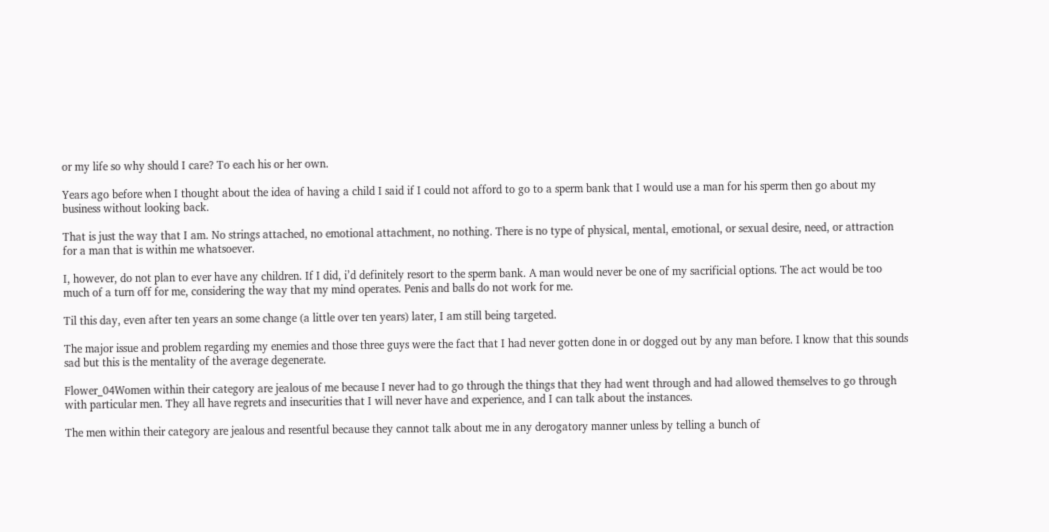or my life so why should I care? To each his or her own.

Years ago before when I thought about the idea of having a child I said if I could not afford to go to a sperm bank that I would use a man for his sperm then go about my business without looking back.

That is just the way that I am. No strings attached, no emotional attachment, no nothing. There is no type of physical, mental, emotional, or sexual desire, need, or attraction for a man that is within me whatsoever.

I, however, do not plan to ever have any children. If I did, i’d definitely resort to the sperm bank. A man would never be one of my sacrificial options. The act would be too much of a turn off for me, considering the way that my mind operates. Penis and balls do not work for me.

Til this day, even after ten years an some change (a little over ten years) later, I am still being targeted.

The major issue and problem regarding my enemies and those three guys were the fact that I had never gotten done in or dogged out by any man before. I know that this sounds sad but this is the mentality of the average degenerate.

Flower_04Women within their category are jealous of me because I never had to go through the things that they had went through and had allowed themselves to go through with particular men. They all have regrets and insecurities that I will never have and experience, and I can talk about the instances.

The men within their category are jealous and resentful because they cannot talk about me in any derogatory manner unless by telling a bunch of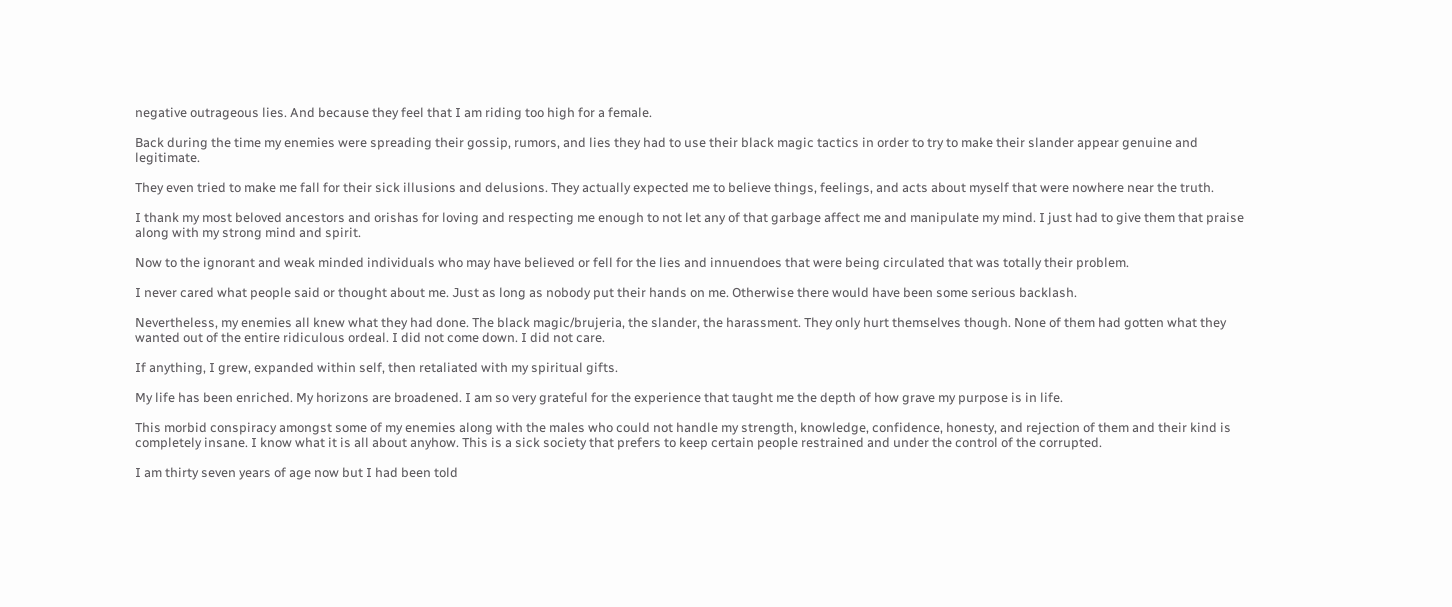negative outrageous lies. And because they feel that I am riding too high for a female.

Back during the time my enemies were spreading their gossip, rumors, and lies they had to use their black magic tactics in order to try to make their slander appear genuine and legitimate.

They even tried to make me fall for their sick illusions and delusions. They actually expected me to believe things, feelings, and acts about myself that were nowhere near the truth.

I thank my most beloved ancestors and orishas for loving and respecting me enough to not let any of that garbage affect me and manipulate my mind. I just had to give them that praise along with my strong mind and spirit.

Now to the ignorant and weak minded individuals who may have believed or fell for the lies and innuendoes that were being circulated that was totally their problem.

I never cared what people said or thought about me. Just as long as nobody put their hands on me. Otherwise there would have been some serious backlash.

Nevertheless, my enemies all knew what they had done. The black magic/brujeria, the slander, the harassment. They only hurt themselves though. None of them had gotten what they wanted out of the entire ridiculous ordeal. I did not come down. I did not care.

If anything, I grew, expanded within self, then retaliated with my spiritual gifts.

My life has been enriched. My horizons are broadened. I am so very grateful for the experience that taught me the depth of how grave my purpose is in life.

This morbid conspiracy amongst some of my enemies along with the males who could not handle my strength, knowledge, confidence, honesty, and rejection of them and their kind is completely insane. I know what it is all about anyhow. This is a sick society that prefers to keep certain people restrained and under the control of the corrupted.

I am thirty seven years of age now but I had been told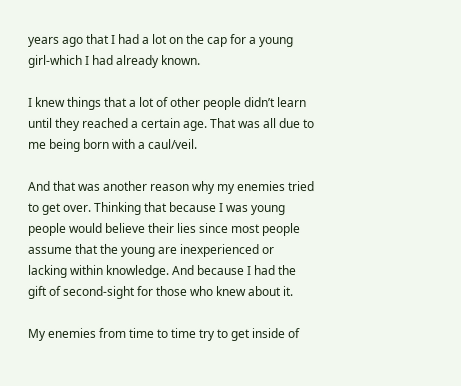years ago that I had a lot on the cap for a young girl-which I had already known.

I knew things that a lot of other people didn’t learn until they reached a certain age. That was all due to me being born with a caul/veil.

And that was another reason why my enemies tried to get over. Thinking that because I was young people would believe their lies since most people assume that the young are inexperienced or lacking within knowledge. And because I had the gift of second-sight for those who knew about it.

My enemies from time to time try to get inside of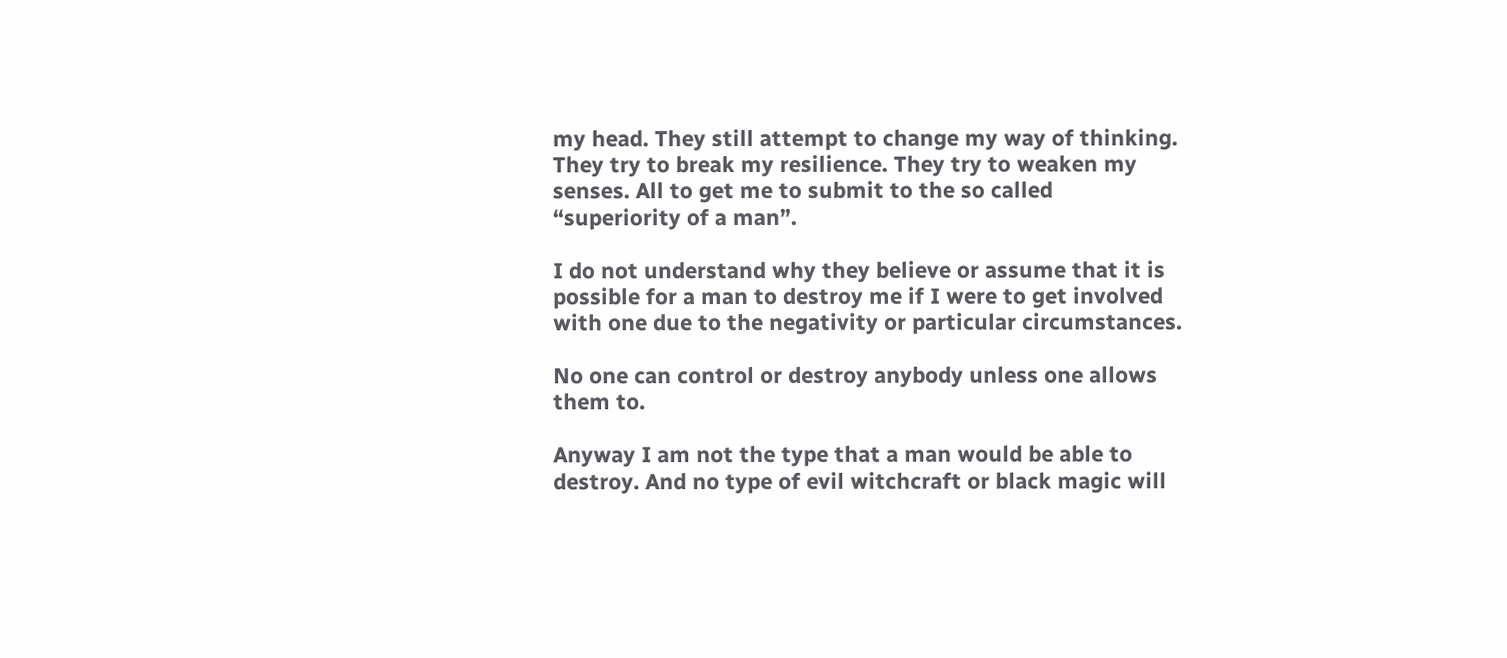my head. They still attempt to change my way of thinking. They try to break my resilience. They try to weaken my senses. All to get me to submit to the so called “superiority of a man”.

I do not understand why they believe or assume that it is possible for a man to destroy me if I were to get involved with one due to the negativity or particular circumstances.

No one can control or destroy anybody unless one allows them to.

Anyway I am not the type that a man would be able to destroy. And no type of evil witchcraft or black magic will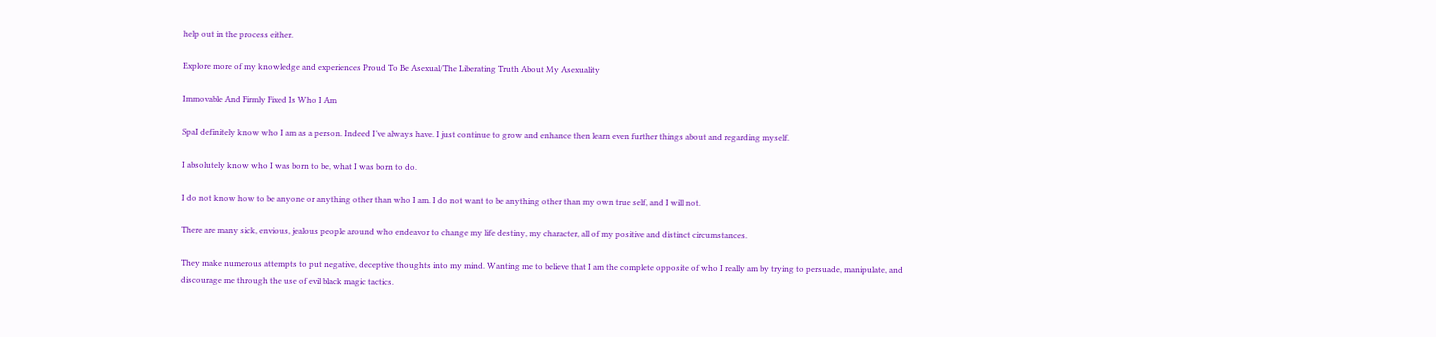help out in the process either.

Explore more of my knowledge and experiences Proud To Be Asexual/The Liberating Truth About My Asexuality

Immovable And Firmly Fixed Is Who I Am

SpaI definitely know who I am as a person. Indeed I’ve always have. I just continue to grow and enhance then learn even further things about and regarding myself.

I absolutely know who I was born to be, what I was born to do.

I do not know how to be anyone or anything other than who I am. I do not want to be anything other than my own true self, and I will not.

There are many sick, envious, jealous people around who endeavor to change my life destiny, my character, all of my positive and distinct circumstances.

They make numerous attempts to put negative, deceptive thoughts into my mind. Wanting me to believe that I am the complete opposite of who I really am by trying to persuade, manipulate, and discourage me through the use of evil black magic tactics.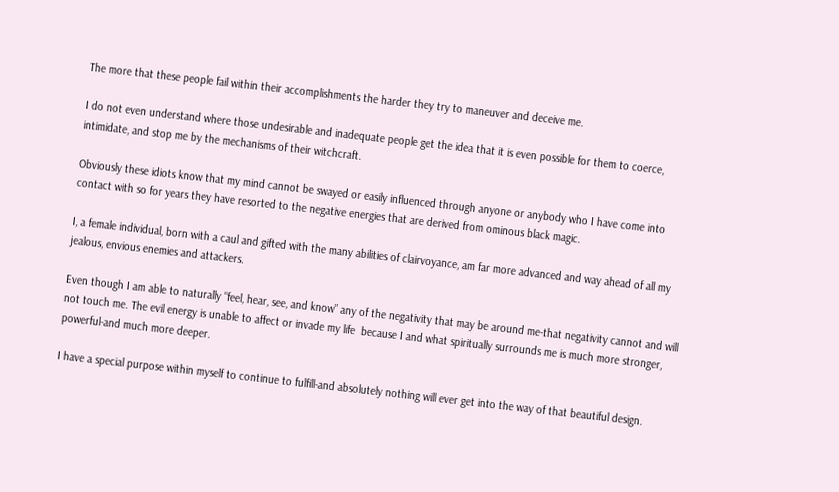The more that these people fail within their accomplishments the harder they try to maneuver and deceive me.

I do not even understand where those undesirable and inadequate people get the idea that it is even possible for them to coerce, intimidate, and stop me by the mechanisms of their witchcraft.

Obviously these idiots know that my mind cannot be swayed or easily influenced through anyone or anybody who I have come into contact with so for years they have resorted to the negative energies that are derived from ominous black magic.

I, a female individual, born with a caul and gifted with the many abilities of clairvoyance, am far more advanced and way ahead of all my jealous, envious enemies and attackers.

Even though I am able to naturally “feel, hear, see, and know” any of the negativity that may be around me-that negativity cannot and will not touch me. The evil energy is unable to affect or invade my life  because I and what spiritually surrounds me is much more stronger, powerful-and much more deeper.

I have a special purpose within myself to continue to fulfill-and absolutely nothing will ever get into the way of that beautiful design.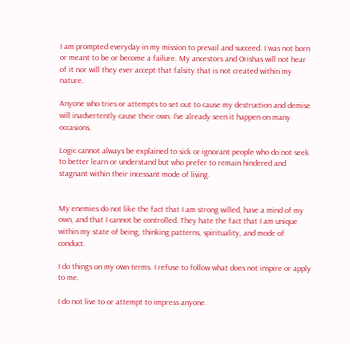I am prompted everyday in my mission to prevail and succeed. I was not born or meant to be or become a failure. My ancestors and Orishas will not hear of it nor will they ever accept that falsity that is not created within my nature.

Anyone who tries or attempts to set out to cause my destruction and demise will inadvertently cause their own. I’ve already seen it happen on many occasions.

Logic cannot always be explained to sick or ignorant people who do not seek to better learn or understand but who prefer to remain hindered and stagnant within their incessant mode of living.


My enemies do not like the fact that I am strong willed, have a mind of my own, and that I cannot be controlled. They hate the fact that I am unique within my state of being, thinking patterns, spirituality, and mode of conduct.

I do things on my own terms. I refuse to follow what does not inspire or apply to me.

I do not live to or attempt to impress anyone.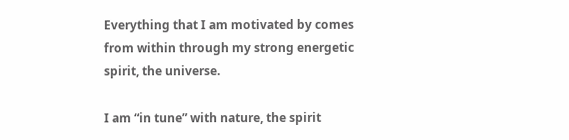Everything that I am motivated by comes from within through my strong energetic spirit, the universe.

I am “in tune” with nature, the spirit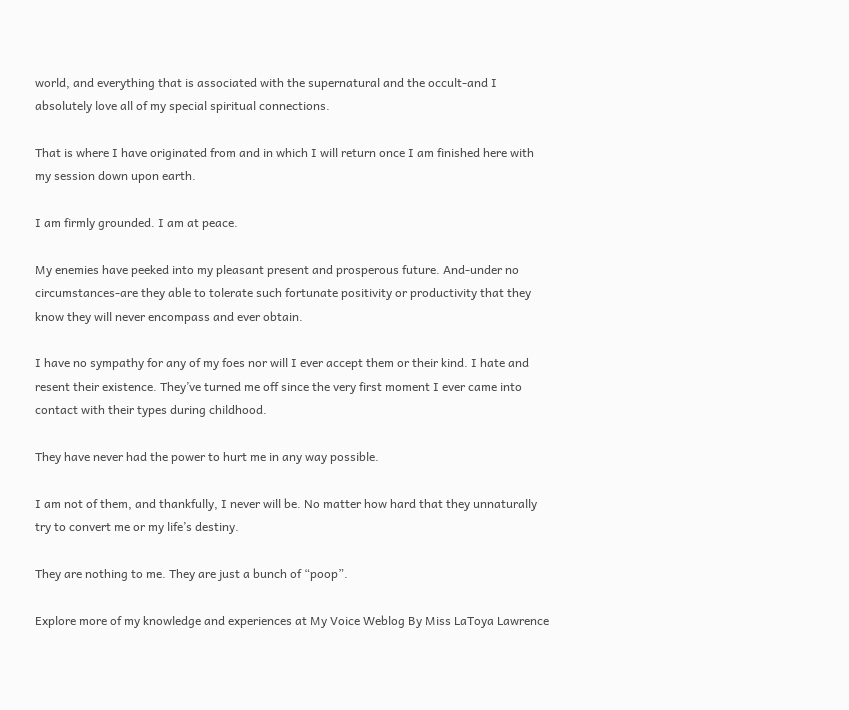world, and everything that is associated with the supernatural and the occult-and I absolutely love all of my special spiritual connections.

That is where I have originated from and in which I will return once I am finished here with my session down upon earth.

I am firmly grounded. I am at peace.

My enemies have peeked into my pleasant present and prosperous future. And-under no circumstances-are they able to tolerate such fortunate positivity or productivity that they know they will never encompass and ever obtain.

I have no sympathy for any of my foes nor will I ever accept them or their kind. I hate and resent their existence. They’ve turned me off since the very first moment I ever came into contact with their types during childhood.

They have never had the power to hurt me in any way possible.

I am not of them, and thankfully, I never will be. No matter how hard that they unnaturally try to convert me or my life’s destiny.

They are nothing to me. They are just a bunch of “poop”.

Explore more of my knowledge and experiences at My Voice Weblog By Miss LaToya Lawrence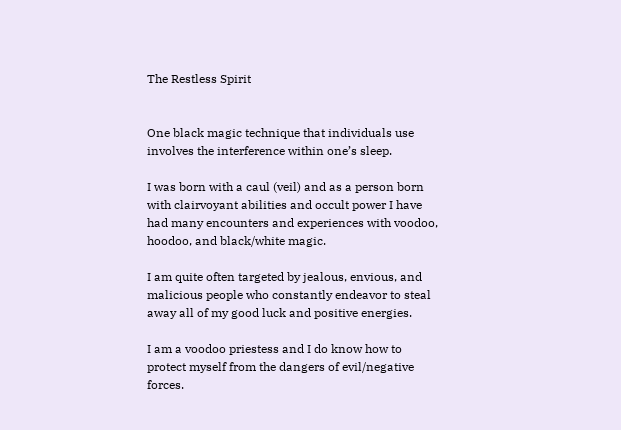The Restless Spirit


One black magic technique that individuals use involves the interference within one’s sleep.

I was born with a caul (veil) and as a person born with clairvoyant abilities and occult power I have had many encounters and experiences with voodoo, hoodoo, and black/white magic.

I am quite often targeted by jealous, envious, and malicious people who constantly endeavor to steal away all of my good luck and positive energies.

I am a voodoo priestess and I do know how to protect myself from the dangers of evil/negative forces.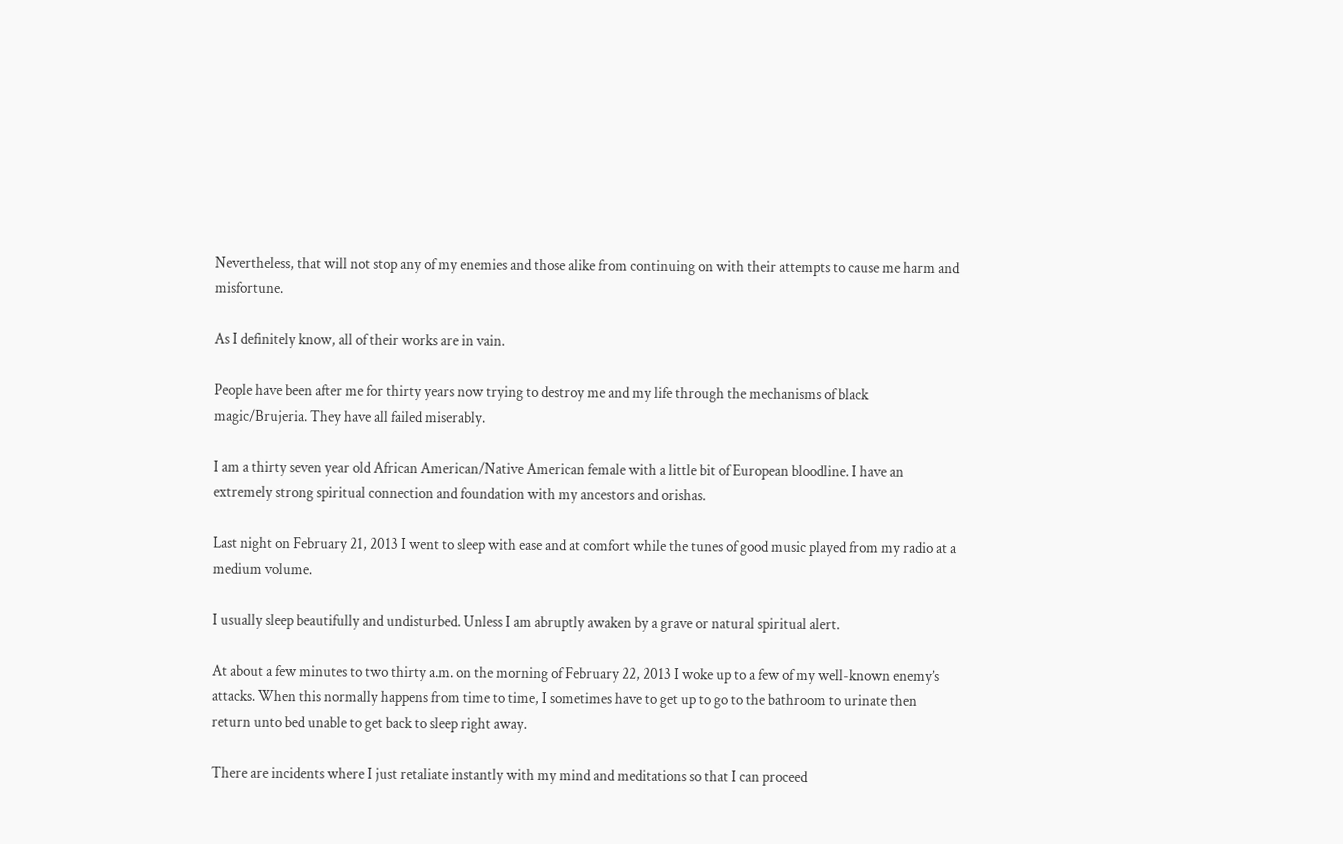Nevertheless, that will not stop any of my enemies and those alike from continuing on with their attempts to cause me harm and misfortune.

As I definitely know, all of their works are in vain.

People have been after me for thirty years now trying to destroy me and my life through the mechanisms of black magic/Brujeria. They have all failed miserably.

I am a thirty seven year old African American/Native American female with a little bit of European bloodline. I have an extremely strong spiritual connection and foundation with my ancestors and orishas.

Last night on February 21, 2013 I went to sleep with ease and at comfort while the tunes of good music played from my radio at a medium volume.

I usually sleep beautifully and undisturbed. Unless I am abruptly awaken by a grave or natural spiritual alert.

At about a few minutes to two thirty a.m. on the morning of February 22, 2013 I woke up to a few of my well-known enemy’s attacks. When this normally happens from time to time, I sometimes have to get up to go to the bathroom to urinate then return unto bed unable to get back to sleep right away.

There are incidents where I just retaliate instantly with my mind and meditations so that I can proceed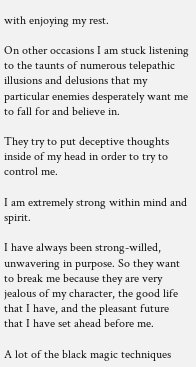with enjoying my rest.

On other occasions I am stuck listening to the taunts of numerous telepathic illusions and delusions that my particular enemies desperately want me to fall for and believe in.

They try to put deceptive thoughts inside of my head in order to try to control me.

I am extremely strong within mind and spirit.

I have always been strong-willed, unwavering in purpose. So they want to break me because they are very jealous of my character, the good life that I have, and the pleasant future that I have set ahead before me.

A lot of the black magic techniques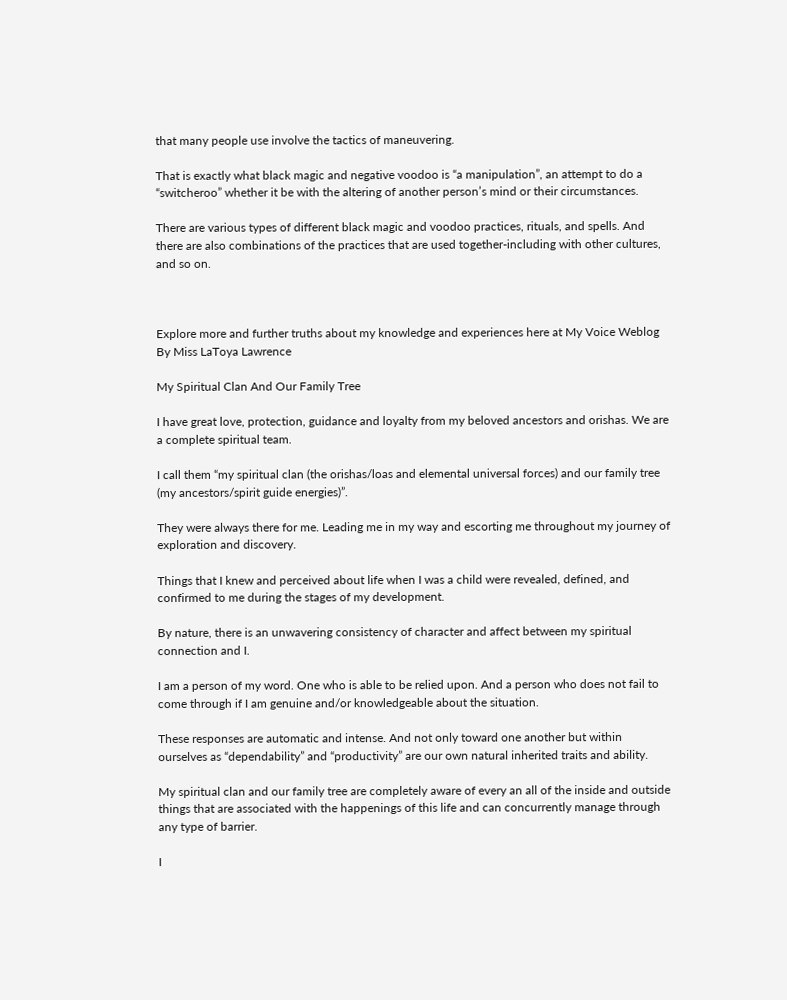that many people use involve the tactics of maneuvering.

That is exactly what black magic and negative voodoo is “a manipulation”, an attempt to do a “switcheroo” whether it be with the altering of another person’s mind or their circumstances.

There are various types of different black magic and voodoo practices, rituals, and spells. And there are also combinations of the practices that are used together-including with other cultures, and so on.



Explore more and further truths about my knowledge and experiences here at My Voice Weblog By Miss LaToya Lawrence

My Spiritual Clan And Our Family Tree

I have great love, protection, guidance and loyalty from my beloved ancestors and orishas. We are a complete spiritual team.

I call them “my spiritual clan (the orishas/loas and elemental universal forces) and our family tree (my ancestors/spirit guide energies)”.

They were always there for me. Leading me in my way and escorting me throughout my journey of exploration and discovery.

Things that I knew and perceived about life when I was a child were revealed, defined, and confirmed to me during the stages of my development.

By nature, there is an unwavering consistency of character and affect between my spiritual connection and I.

I am a person of my word. One who is able to be relied upon. And a person who does not fail to come through if I am genuine and/or knowledgeable about the situation.

These responses are automatic and intense. And not only toward one another but within ourselves as “dependability” and “productivity” are our own natural inherited traits and ability.

My spiritual clan and our family tree are completely aware of every an all of the inside and outside things that are associated with the happenings of this life and can concurrently manage through any type of barrier.

I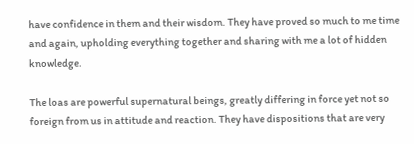have confidence in them and their wisdom. They have proved so much to me time and again, upholding everything together and sharing with me a lot of hidden knowledge.

The loas are powerful supernatural beings, greatly differing in force yet not so foreign from us in attitude and reaction. They have dispositions that are very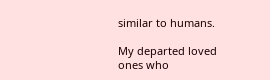similar to humans.

My departed loved ones who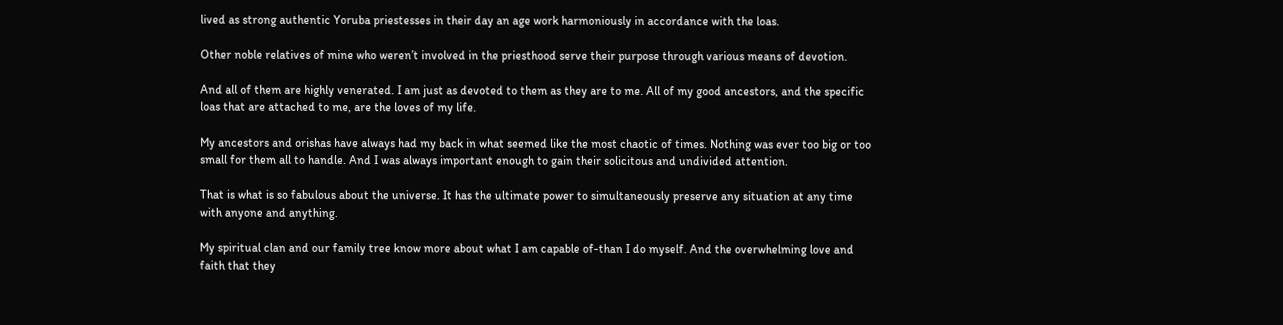lived as strong authentic Yoruba priestesses in their day an age work harmoniously in accordance with the loas.

Other noble relatives of mine who weren’t involved in the priesthood serve their purpose through various means of devotion.

And all of them are highly venerated. I am just as devoted to them as they are to me. All of my good ancestors, and the specific loas that are attached to me, are the loves of my life.

My ancestors and orishas have always had my back in what seemed like the most chaotic of times. Nothing was ever too big or too small for them all to handle. And I was always important enough to gain their solicitous and undivided attention.

That is what is so fabulous about the universe. It has the ultimate power to simultaneously preserve any situation at any time with anyone and anything.

My spiritual clan and our family tree know more about what I am capable of-than I do myself. And the overwhelming love and faith that they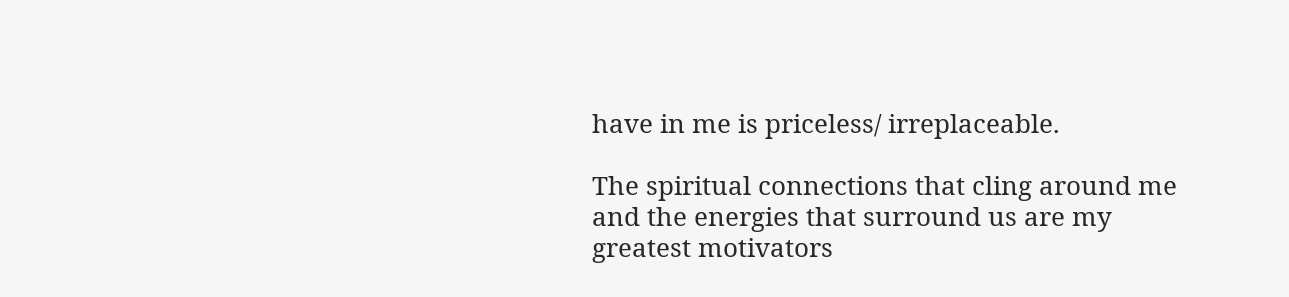have in me is priceless/ irreplaceable.

The spiritual connections that cling around me and the energies that surround us are my greatest motivators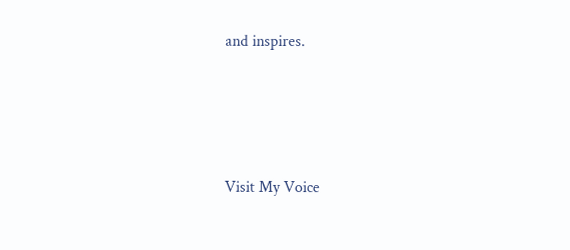and inspires.





Visit My Voice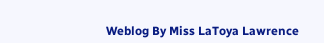Weblog By Miss LaToya Lawrence